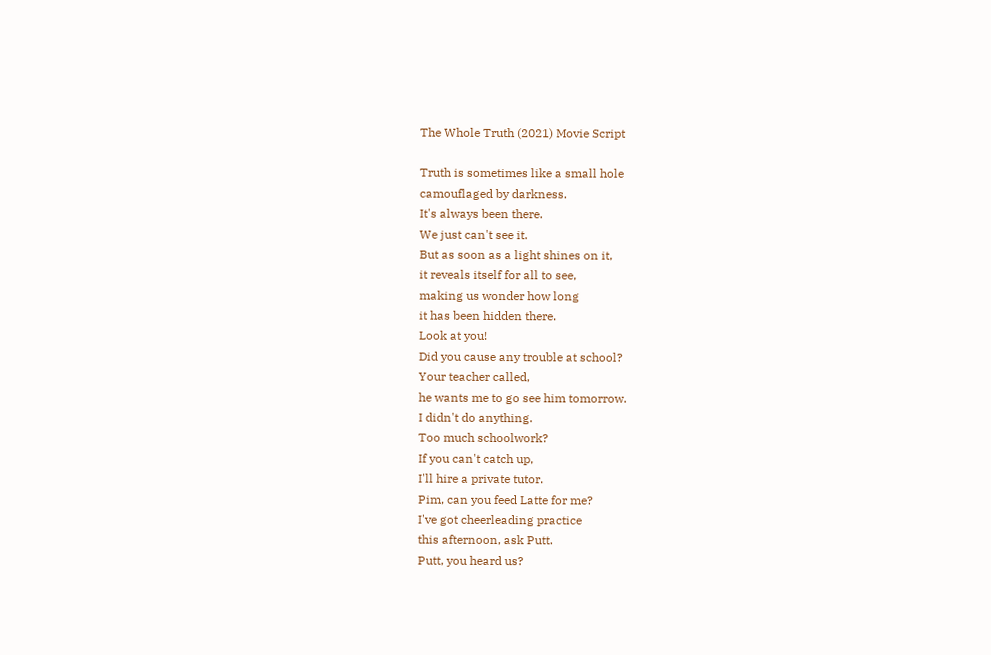The Whole Truth (2021) Movie Script

Truth is sometimes like a small hole
camouflaged by darkness.
It's always been there.
We just can't see it.
But as soon as a light shines on it,
it reveals itself for all to see,
making us wonder how long
it has been hidden there.
Look at you!
Did you cause any trouble at school?
Your teacher called,
he wants me to go see him tomorrow.
I didn't do anything.
Too much schoolwork?
If you can't catch up,
I'll hire a private tutor.
Pim, can you feed Latte for me?
I've got cheerleading practice
this afternoon, ask Putt.
Putt, you heard us?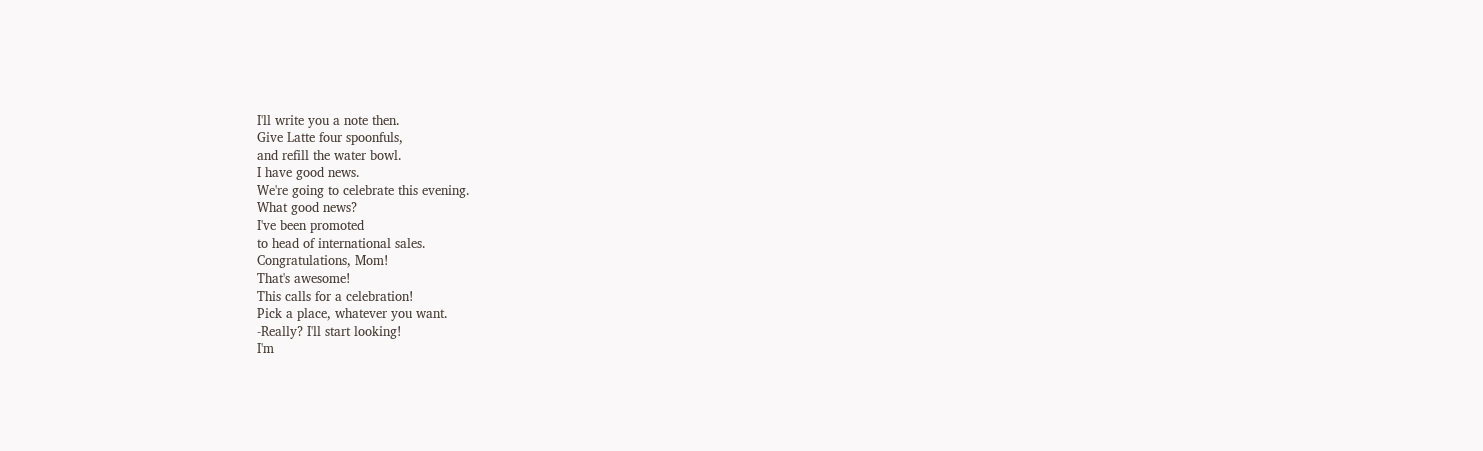I'll write you a note then.
Give Latte four spoonfuls,
and refill the water bowl.
I have good news.
We're going to celebrate this evening.
What good news?
I've been promoted
to head of international sales.
Congratulations, Mom!
That's awesome!
This calls for a celebration!
Pick a place, whatever you want.
-Really? I'll start looking!
I'm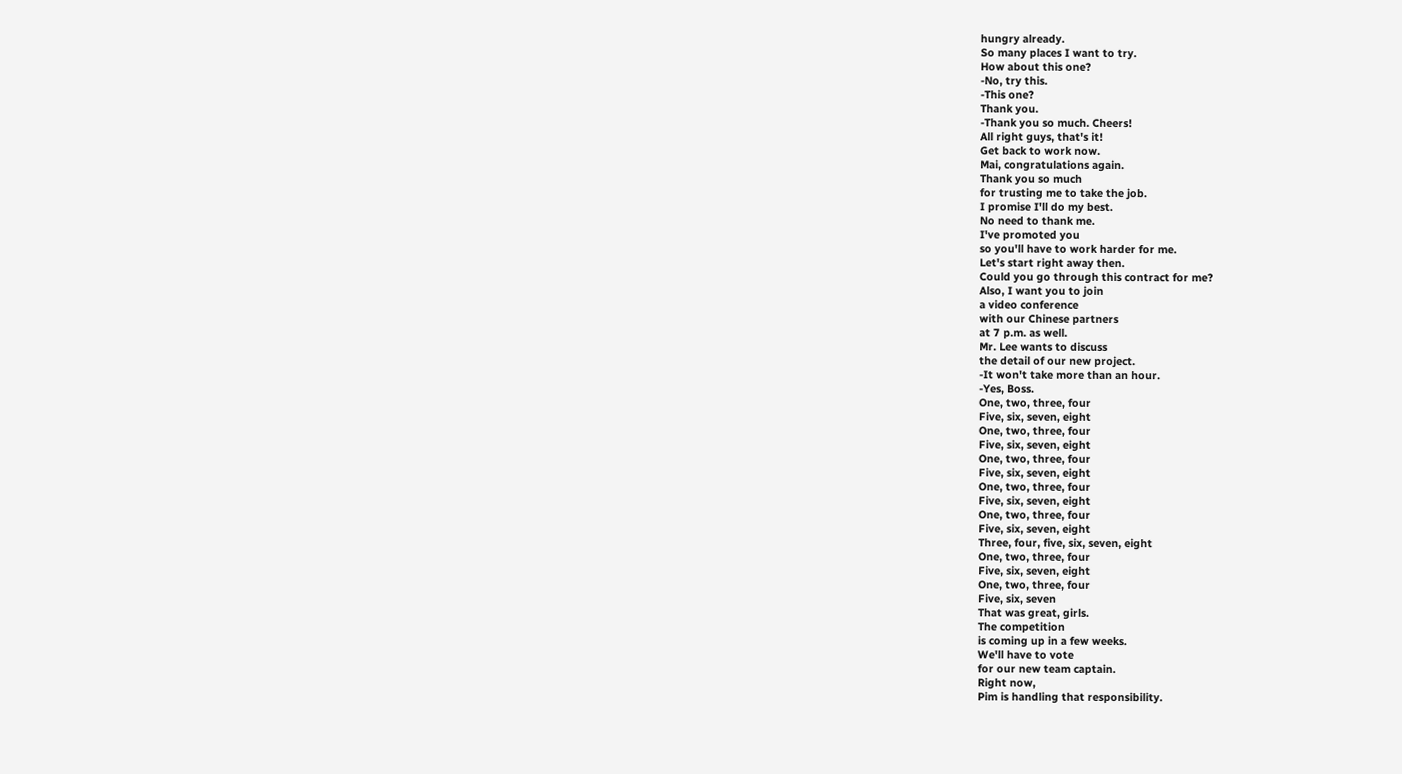hungry already.
So many places I want to try.
How about this one?
-No, try this.
-This one?
Thank you.
-Thank you so much. Cheers!
All right guys, that's it!
Get back to work now.
Mai, congratulations again.
Thank you so much
for trusting me to take the job.
I promise I'll do my best.
No need to thank me.
I've promoted you
so you'll have to work harder for me.
Let's start right away then.
Could you go through this contract for me?
Also, I want you to join
a video conference
with our Chinese partners
at 7 p.m. as well.
Mr. Lee wants to discuss
the detail of our new project.
-It won't take more than an hour.
-Yes, Boss.
One, two, three, four
Five, six, seven, eight
One, two, three, four
Five, six, seven, eight
One, two, three, four
Five, six, seven, eight
One, two, three, four
Five, six, seven, eight
One, two, three, four
Five, six, seven, eight
Three, four, five, six, seven, eight
One, two, three, four
Five, six, seven, eight
One, two, three, four
Five, six, seven
That was great, girls.
The competition
is coming up in a few weeks.
We'll have to vote
for our new team captain.
Right now,
Pim is handling that responsibility.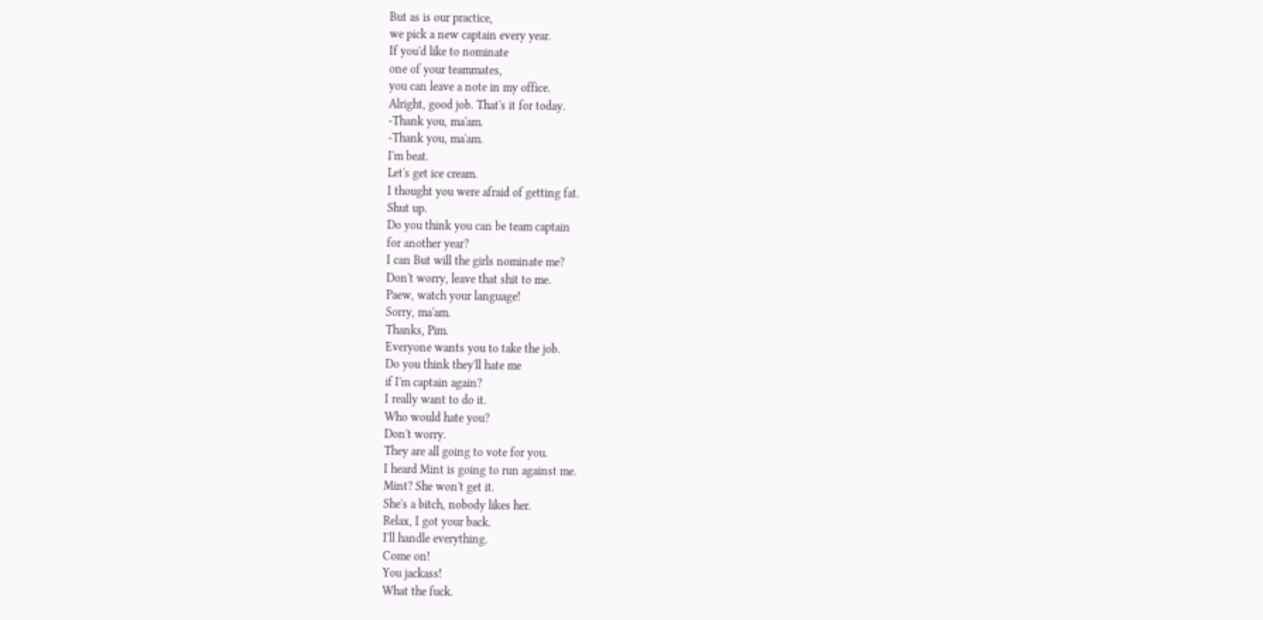But as is our practice,
we pick a new captain every year.
If you'd like to nominate
one of your teammates,
you can leave a note in my office.
Alright, good job. That's it for today.
-Thank you, ma'am.
-Thank you, ma'am.
I'm beat.
Let's get ice cream.
I thought you were afraid of getting fat.
Shut up.
Do you think you can be team captain
for another year?
I can But will the girls nominate me?
Don't worry, leave that shit to me.
Paew, watch your language!
Sorry, ma'am.
Thanks, Pim.
Everyone wants you to take the job.
Do you think they'll hate me
if I'm captain again?
I really want to do it.
Who would hate you?
Don't worry.
They are all going to vote for you.
I heard Mint is going to run against me.
Mint? She won't get it.
She's a bitch, nobody likes her.
Relax, I got your back.
I'll handle everything.
Come on!
You jackass!
What the fuck.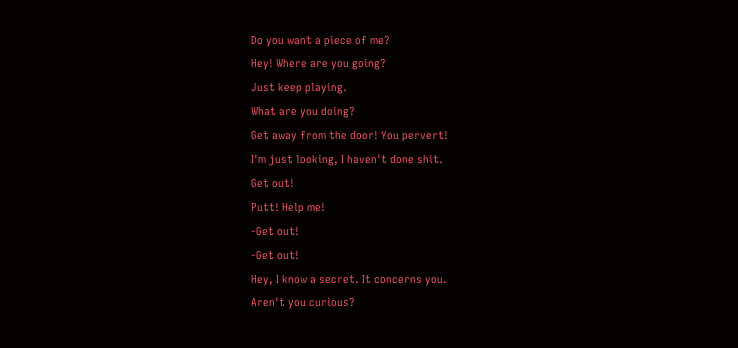Do you want a piece of me?
Hey! Where are you going?
Just keep playing.
What are you doing?
Get away from the door! You pervert!
I'm just looking, I haven't done shit.
Get out!
Putt! Help me!
-Get out!
-Get out!
Hey, I know a secret. It concerns you.
Aren't you curious?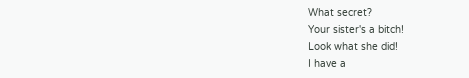What secret?
Your sister's a bitch!
Look what she did!
I have a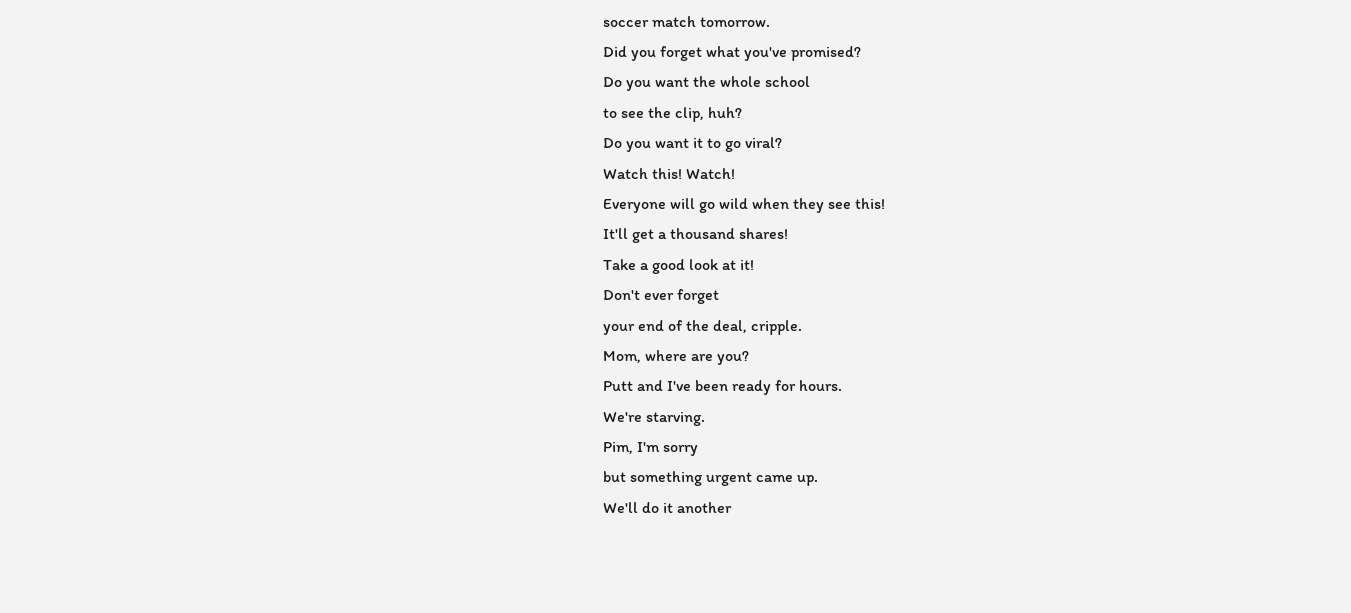soccer match tomorrow.
Did you forget what you've promised?
Do you want the whole school
to see the clip, huh?
Do you want it to go viral?
Watch this! Watch!
Everyone will go wild when they see this!
It'll get a thousand shares!
Take a good look at it!
Don't ever forget
your end of the deal, cripple.
Mom, where are you?
Putt and I've been ready for hours.
We're starving.
Pim, I'm sorry
but something urgent came up.
We'll do it another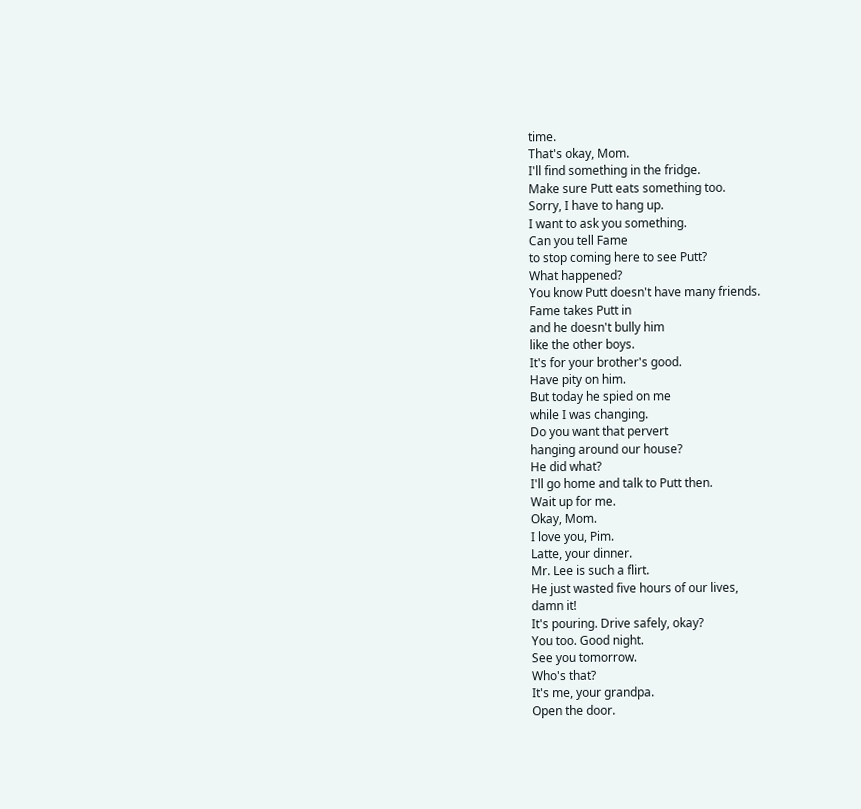time.
That's okay, Mom.
I'll find something in the fridge.
Make sure Putt eats something too.
Sorry, I have to hang up.
I want to ask you something.
Can you tell Fame
to stop coming here to see Putt?
What happened?
You know Putt doesn't have many friends.
Fame takes Putt in
and he doesn't bully him
like the other boys.
It's for your brother's good.
Have pity on him.
But today he spied on me
while I was changing.
Do you want that pervert
hanging around our house?
He did what?
I'll go home and talk to Putt then.
Wait up for me.
Okay, Mom.
I love you, Pim.
Latte, your dinner.
Mr. Lee is such a flirt.
He just wasted five hours of our lives,
damn it!
It's pouring. Drive safely, okay?
You too. Good night.
See you tomorrow.
Who's that?
It's me, your grandpa.
Open the door.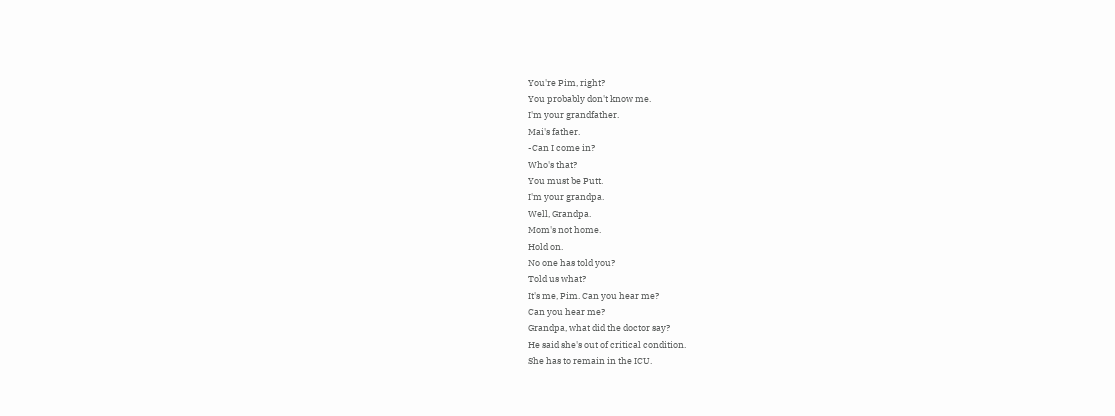You're Pim, right?
You probably don't know me.
I'm your grandfather.
Mai's father.
-Can I come in?
Who's that?
You must be Putt.
I'm your grandpa.
Well, Grandpa.
Mom's not home.
Hold on.
No one has told you?
Told us what?
It's me, Pim. Can you hear me?
Can you hear me?
Grandpa, what did the doctor say?
He said she's out of critical condition.
She has to remain in the ICU.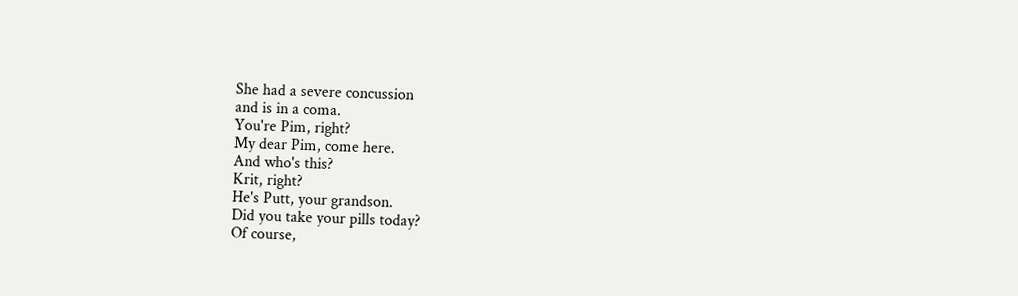She had a severe concussion
and is in a coma.
You're Pim, right?
My dear Pim, come here.
And who's this?
Krit, right?
He's Putt, your grandson.
Did you take your pills today?
Of course,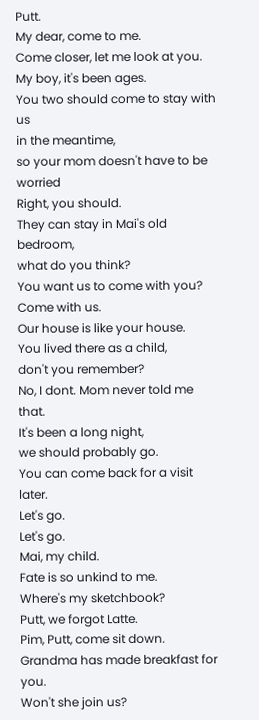Putt.
My dear, come to me.
Come closer, let me look at you.
My boy, it's been ages.
You two should come to stay with us
in the meantime,
so your mom doesn't have to be worried
Right, you should.
They can stay in Mai's old bedroom,
what do you think?
You want us to come with you?
Come with us.
Our house is like your house.
You lived there as a child,
don't you remember?
No, I dont. Mom never told me that.
It's been a long night,
we should probably go.
You can come back for a visit later.
Let's go.
Let's go.
Mai, my child.
Fate is so unkind to me.
Where's my sketchbook?
Putt, we forgot Latte.
Pim, Putt, come sit down.
Grandma has made breakfast for you.
Won't she join us?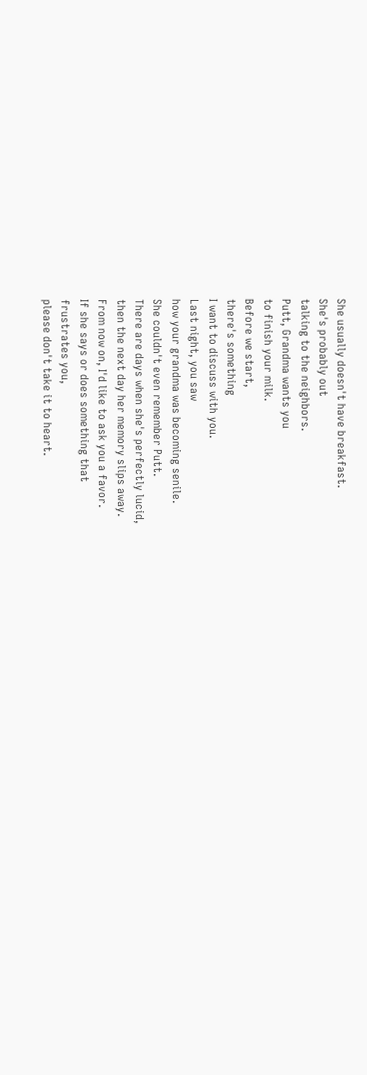She usually doesn't have breakfast.
She's probably out
talking to the neighbors.
Putt, Grandma wants you
to finish your milk.
Before we start,
there's something
I want to discuss with you.
Last night, you saw
how your grandma was becoming senile.
She couldn't even remember Putt.
There are days when she's perfectly lucid,
then the next day her memory slips away.
From now on, I'd like to ask you a favor.
If she says or does something that
frustrates you,
please don't take it to heart.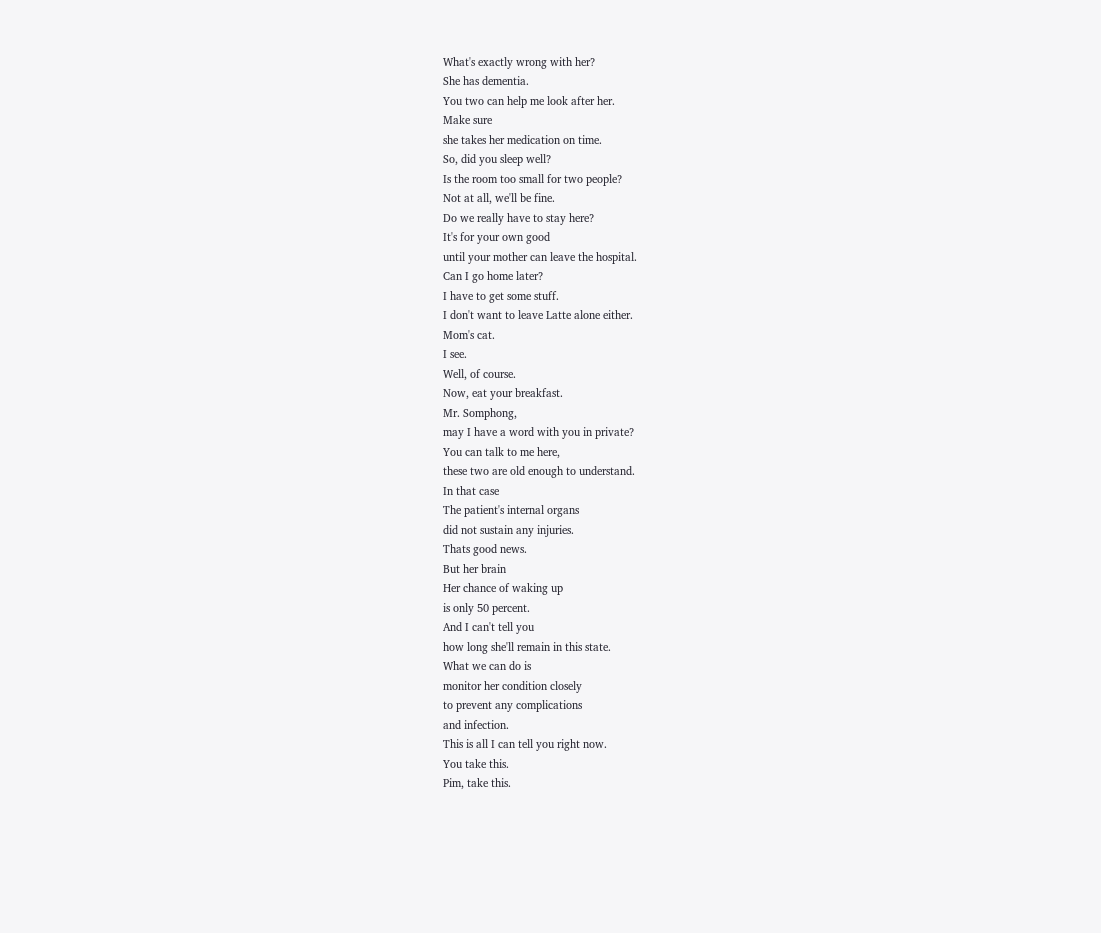What's exactly wrong with her?
She has dementia.
You two can help me look after her.
Make sure
she takes her medication on time.
So, did you sleep well?
Is the room too small for two people?
Not at all, we'll be fine.
Do we really have to stay here?
It's for your own good
until your mother can leave the hospital.
Can I go home later?
I have to get some stuff.
I don't want to leave Latte alone either.
Mom's cat.
I see.
Well, of course.
Now, eat your breakfast.
Mr. Somphong,
may I have a word with you in private?
You can talk to me here,
these two are old enough to understand.
In that case
The patient's internal organs
did not sustain any injuries.
Thats good news.
But her brain
Her chance of waking up
is only 50 percent.
And I can't tell you
how long she'll remain in this state.
What we can do is
monitor her condition closely
to prevent any complications
and infection.
This is all I can tell you right now.
You take this.
Pim, take this.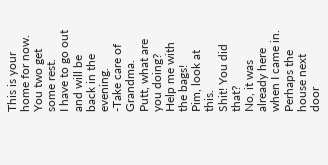This is your home for now.
You two get some rest.
I have to go out
and will be back in the evening.
-Take care of Grandma.
Putt, what are you doing?
Help me with the bags!
Pim, look at this.
Shit! You did that?
No, it was already here when I came in.
Perhaps the house next door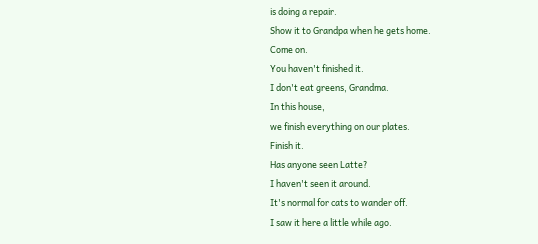is doing a repair.
Show it to Grandpa when he gets home.
Come on.
You haven't finished it.
I don't eat greens, Grandma.
In this house,
we finish everything on our plates.
Finish it.
Has anyone seen Latte?
I haven't seen it around.
It's normal for cats to wander off.
I saw it here a little while ago.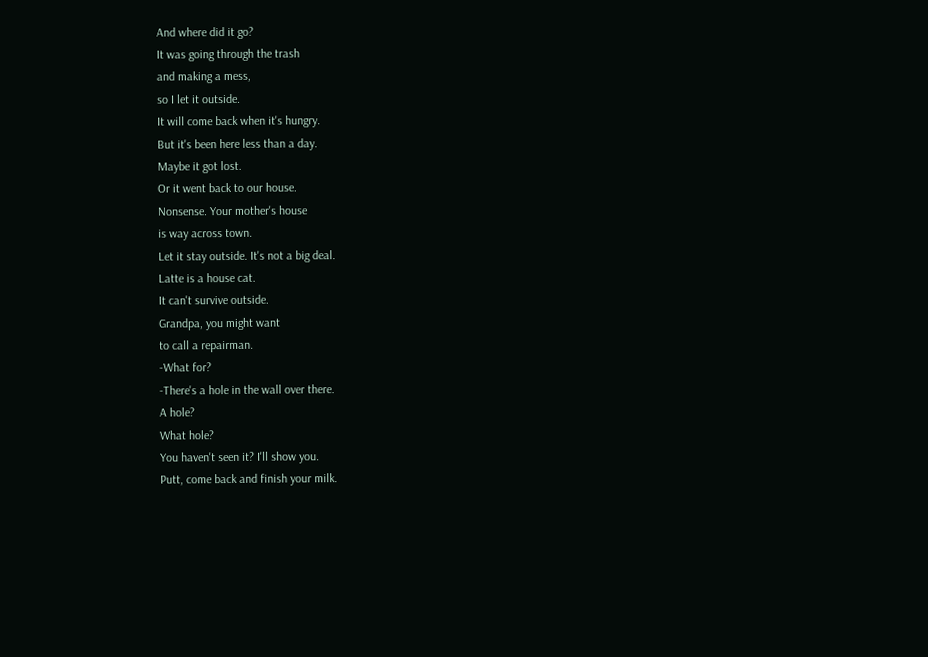And where did it go?
It was going through the trash
and making a mess,
so I let it outside.
It will come back when it's hungry.
But it's been here less than a day.
Maybe it got lost.
Or it went back to our house.
Nonsense. Your mother's house
is way across town.
Let it stay outside. It's not a big deal.
Latte is a house cat.
It can't survive outside.
Grandpa, you might want
to call a repairman.
-What for?
-There's a hole in the wall over there.
A hole?
What hole?
You haven't seen it? I'll show you.
Putt, come back and finish your milk.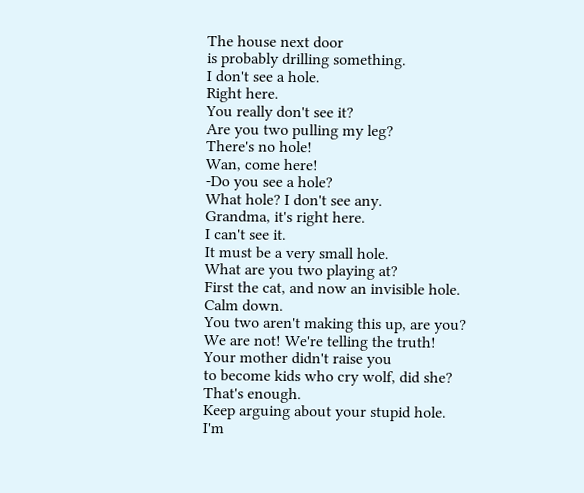The house next door
is probably drilling something.
I don't see a hole.
Right here.
You really don't see it?
Are you two pulling my leg?
There's no hole!
Wan, come here!
-Do you see a hole?
What hole? I don't see any.
Grandma, it's right here.
I can't see it.
It must be a very small hole.
What are you two playing at?
First the cat, and now an invisible hole.
Calm down.
You two aren't making this up, are you?
We are not! We're telling the truth!
Your mother didn't raise you
to become kids who cry wolf, did she?
That's enough.
Keep arguing about your stupid hole.
I'm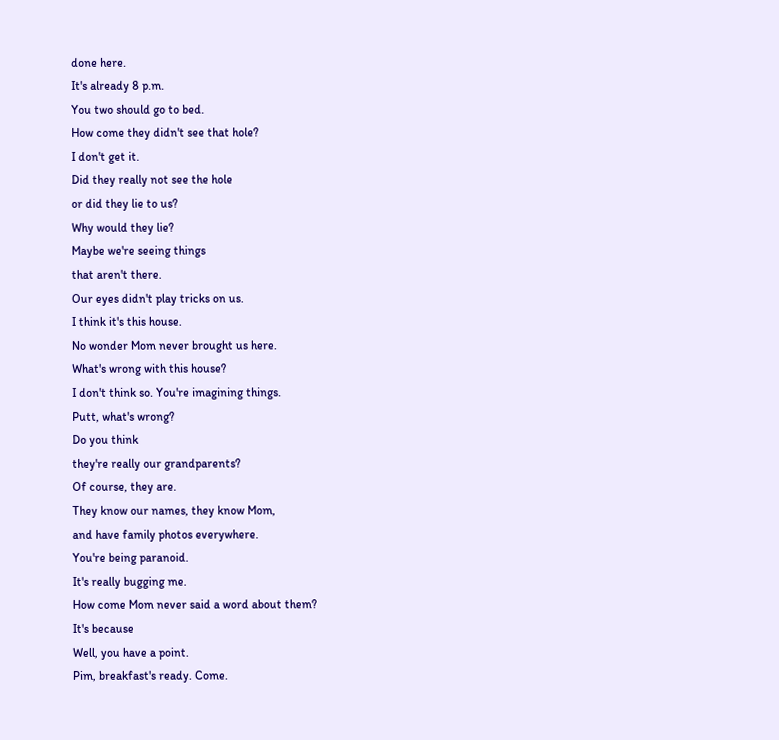done here.
It's already 8 p.m.
You two should go to bed.
How come they didn't see that hole?
I don't get it.
Did they really not see the hole
or did they lie to us?
Why would they lie?
Maybe we're seeing things
that aren't there.
Our eyes didn't play tricks on us.
I think it's this house.
No wonder Mom never brought us here.
What's wrong with this house?
I don't think so. You're imagining things.
Putt, what's wrong?
Do you think
they're really our grandparents?
Of course, they are.
They know our names, they know Mom,
and have family photos everywhere.
You're being paranoid.
It's really bugging me.
How come Mom never said a word about them?
It's because
Well, you have a point.
Pim, breakfast's ready. Come.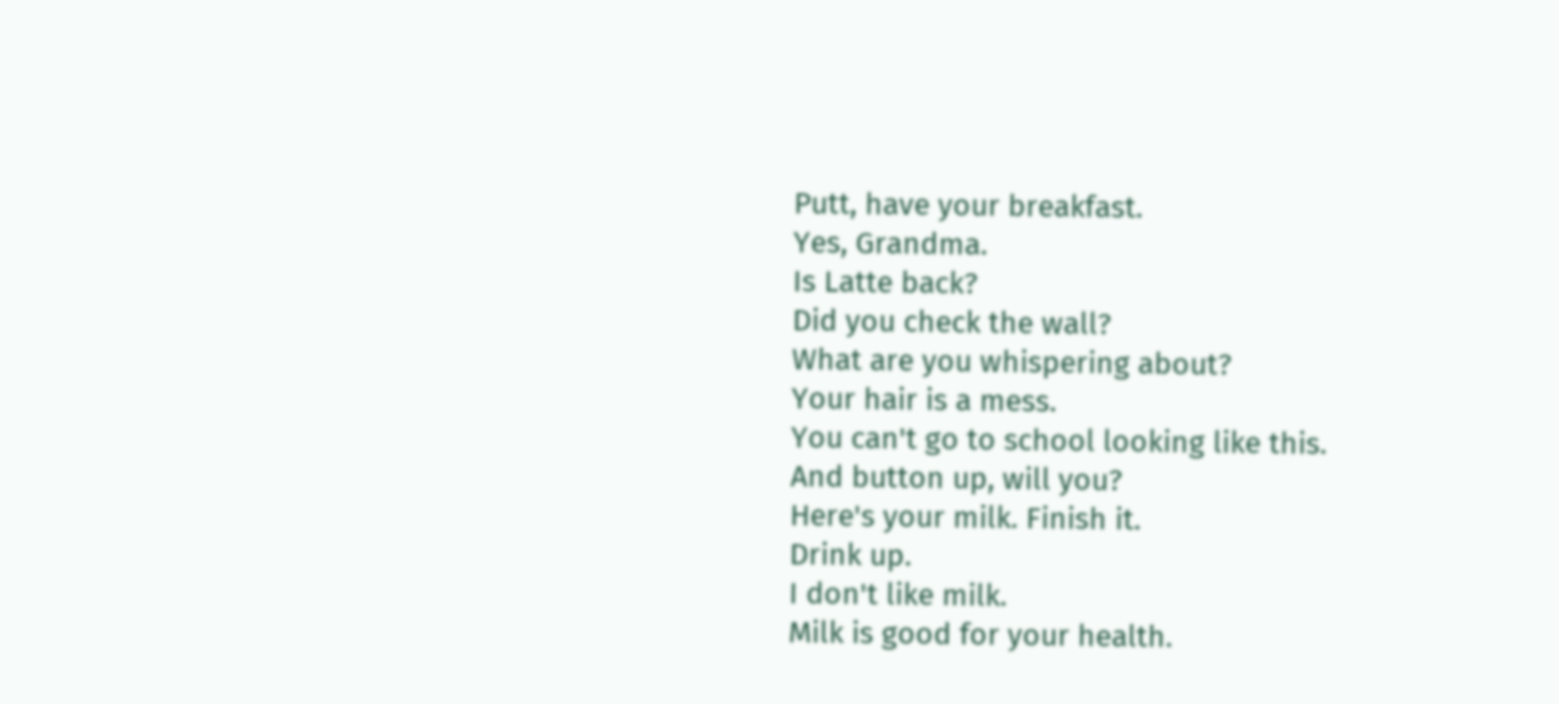Putt, have your breakfast.
Yes, Grandma.
Is Latte back?
Did you check the wall?
What are you whispering about?
Your hair is a mess.
You can't go to school looking like this.
And button up, will you?
Here's your milk. Finish it.
Drink up.
I don't like milk.
Milk is good for your health.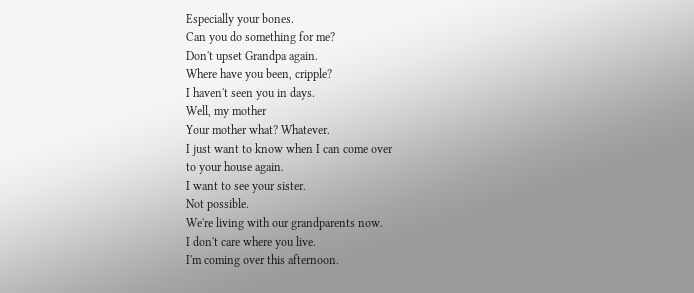Especially your bones.
Can you do something for me?
Don't upset Grandpa again.
Where have you been, cripple?
I haven't seen you in days.
Well, my mother
Your mother what? Whatever.
I just want to know when I can come over
to your house again.
I want to see your sister.
Not possible.
We're living with our grandparents now.
I don't care where you live.
I'm coming over this afternoon.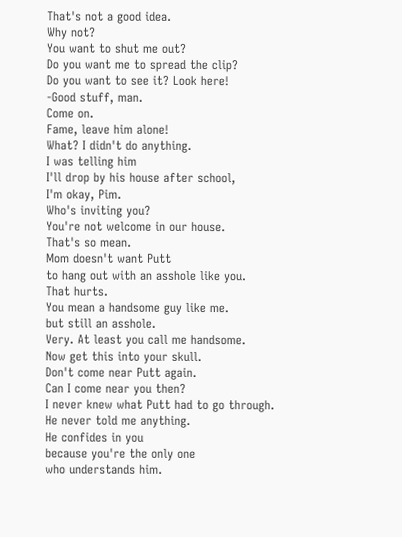That's not a good idea.
Why not?
You want to shut me out?
Do you want me to spread the clip?
Do you want to see it? Look here!
-Good stuff, man.
Come on.
Fame, leave him alone!
What? I didn't do anything.
I was telling him
I'll drop by his house after school,
I'm okay, Pim.
Who's inviting you?
You're not welcome in our house.
That's so mean.
Mom doesn't want Putt
to hang out with an asshole like you.
That hurts.
You mean a handsome guy like me.
but still an asshole.
Very. At least you call me handsome.
Now get this into your skull.
Don't come near Putt again.
Can I come near you then?
I never knew what Putt had to go through.
He never told me anything.
He confides in you
because you're the only one
who understands him.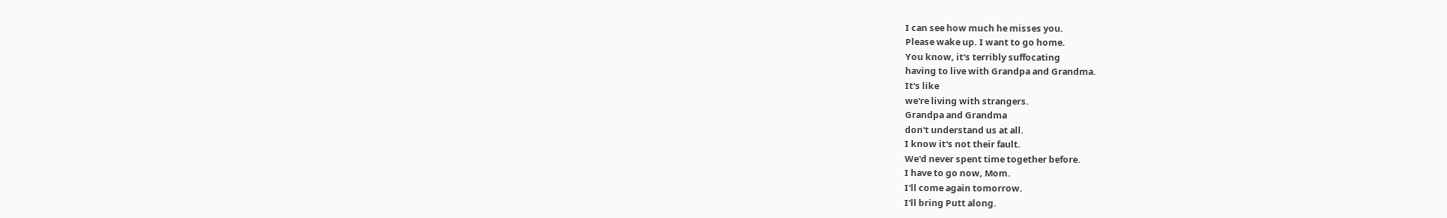I can see how much he misses you.
Please wake up. I want to go home.
You know, it's terribly suffocating
having to live with Grandpa and Grandma.
It's like
we're living with strangers.
Grandpa and Grandma
don't understand us at all.
I know it's not their fault.
We'd never spent time together before.
I have to go now, Mom.
I'll come again tomorrow.
I'll bring Putt along.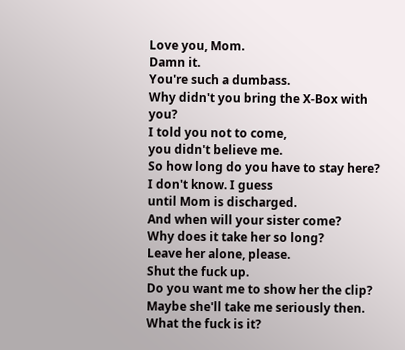Love you, Mom.
Damn it.
You're such a dumbass.
Why didn't you bring the X-Box with you?
I told you not to come,
you didn't believe me.
So how long do you have to stay here?
I don't know. I guess
until Mom is discharged.
And when will your sister come?
Why does it take her so long?
Leave her alone, please.
Shut the fuck up.
Do you want me to show her the clip?
Maybe she'll take me seriously then.
What the fuck is it?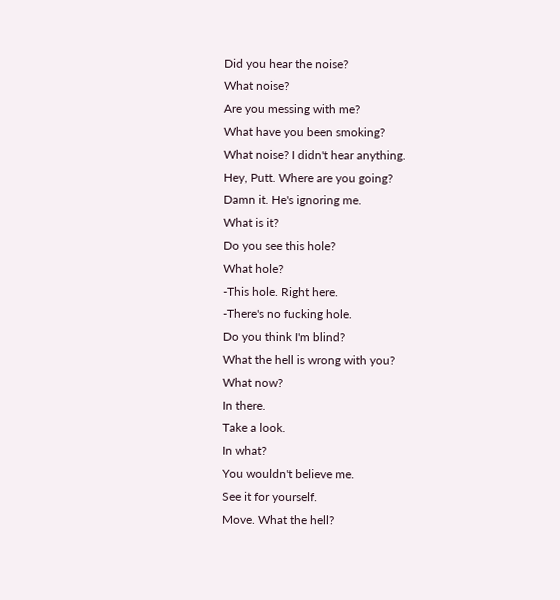Did you hear the noise?
What noise?
Are you messing with me?
What have you been smoking?
What noise? I didn't hear anything.
Hey, Putt. Where are you going?
Damn it. He's ignoring me.
What is it?
Do you see this hole?
What hole?
-This hole. Right here.
-There's no fucking hole.
Do you think I'm blind?
What the hell is wrong with you?
What now?
In there.
Take a look.
In what?
You wouldn't believe me.
See it for yourself.
Move. What the hell?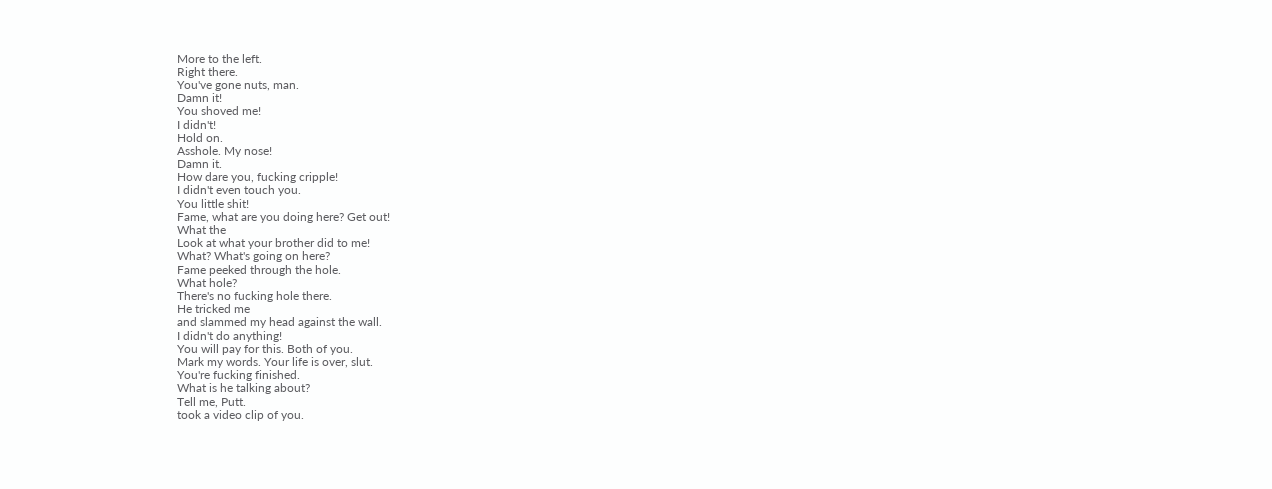More to the left.
Right there.
You've gone nuts, man.
Damn it!
You shoved me!
I didn't!
Hold on.
Asshole. My nose!
Damn it.
How dare you, fucking cripple!
I didn't even touch you.
You little shit!
Fame, what are you doing here? Get out!
What the
Look at what your brother did to me!
What? What's going on here?
Fame peeked through the hole.
What hole?
There's no fucking hole there.
He tricked me
and slammed my head against the wall.
I didn't do anything!
You will pay for this. Both of you.
Mark my words. Your life is over, slut.
You're fucking finished.
What is he talking about?
Tell me, Putt.
took a video clip of you.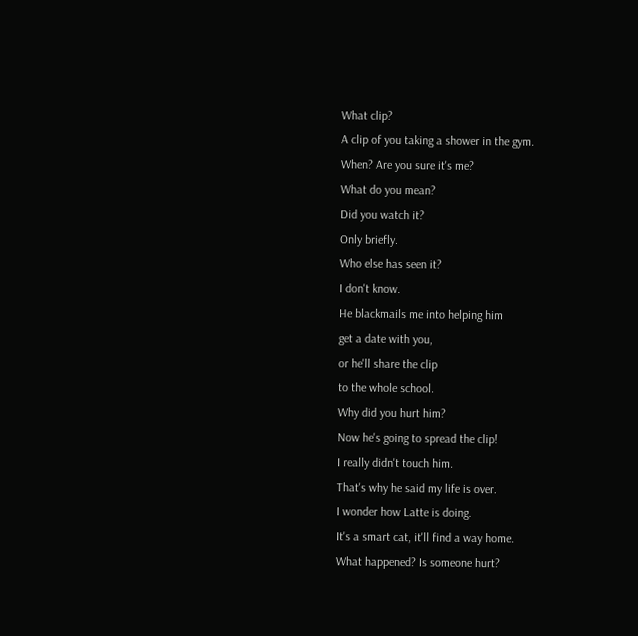What clip?
A clip of you taking a shower in the gym.
When? Are you sure it's me?
What do you mean?
Did you watch it?
Only briefly.
Who else has seen it?
I don't know.
He blackmails me into helping him
get a date with you,
or he'll share the clip
to the whole school.
Why did you hurt him?
Now he's going to spread the clip!
I really didn't touch him.
That's why he said my life is over.
I wonder how Latte is doing.
It's a smart cat, it'll find a way home.
What happened? Is someone hurt?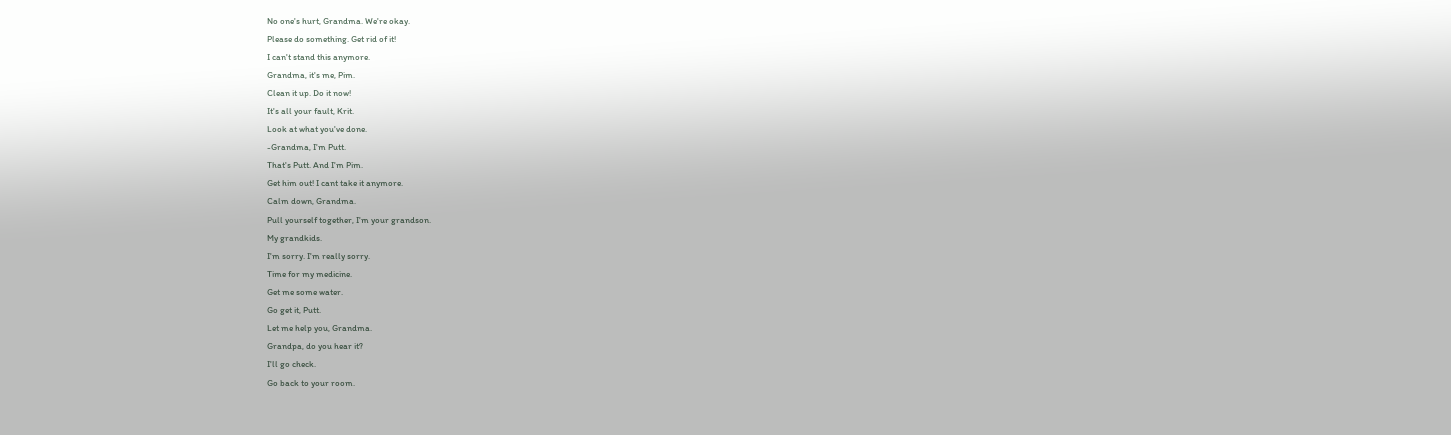No one's hurt, Grandma. We're okay.
Please do something. Get rid of it!
I can't stand this anymore.
Grandma, it's me, Pim.
Clean it up. Do it now!
It's all your fault, Krit.
Look at what you've done.
-Grandma, I'm Putt.
That's Putt. And I'm Pim.
Get him out! I cant take it anymore.
Calm down, Grandma.
Pull yourself together, I'm your grandson.
My grandkids.
I'm sorry. I'm really sorry.
Time for my medicine.
Get me some water.
Go get it, Putt.
Let me help you, Grandma.
Grandpa, do you hear it?
I'll go check.
Go back to your room.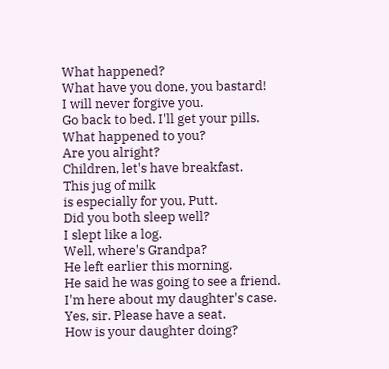What happened?
What have you done, you bastard!
I will never forgive you.
Go back to bed. I'll get your pills.
What happened to you?
Are you alright?
Children, let's have breakfast.
This jug of milk
is especially for you, Putt.
Did you both sleep well?
I slept like a log.
Well, where's Grandpa?
He left earlier this morning.
He said he was going to see a friend.
I'm here about my daughter's case.
Yes, sir. Please have a seat.
How is your daughter doing?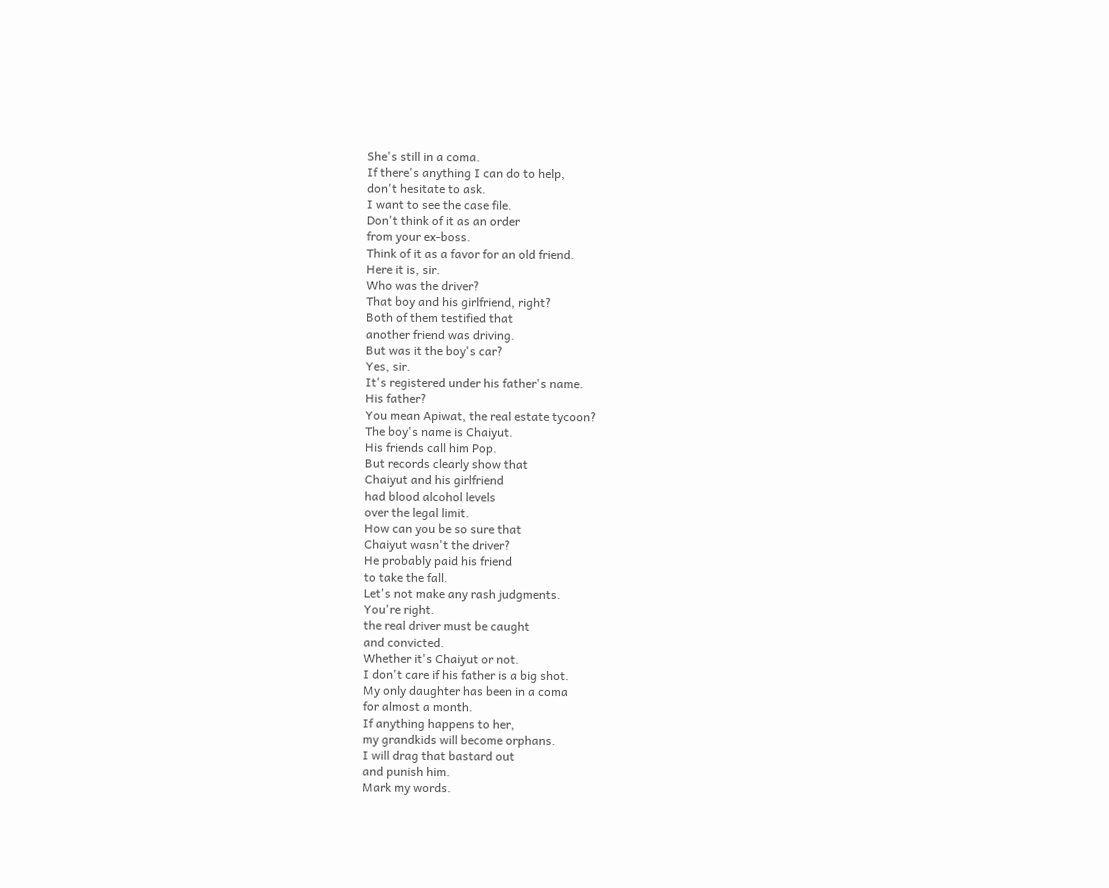She's still in a coma.
If there's anything I can do to help,
don't hesitate to ask.
I want to see the case file.
Don't think of it as an order
from your ex-boss.
Think of it as a favor for an old friend.
Here it is, sir.
Who was the driver?
That boy and his girlfriend, right?
Both of them testified that
another friend was driving.
But was it the boy's car?
Yes, sir.
It's registered under his father's name.
His father?
You mean Apiwat, the real estate tycoon?
The boy's name is Chaiyut.
His friends call him Pop.
But records clearly show that
Chaiyut and his girlfriend
had blood alcohol levels
over the legal limit.
How can you be so sure that
Chaiyut wasn't the driver?
He probably paid his friend
to take the fall.
Let's not make any rash judgments.
You're right.
the real driver must be caught
and convicted.
Whether it's Chaiyut or not.
I don't care if his father is a big shot.
My only daughter has been in a coma
for almost a month.
If anything happens to her,
my grandkids will become orphans.
I will drag that bastard out
and punish him.
Mark my words.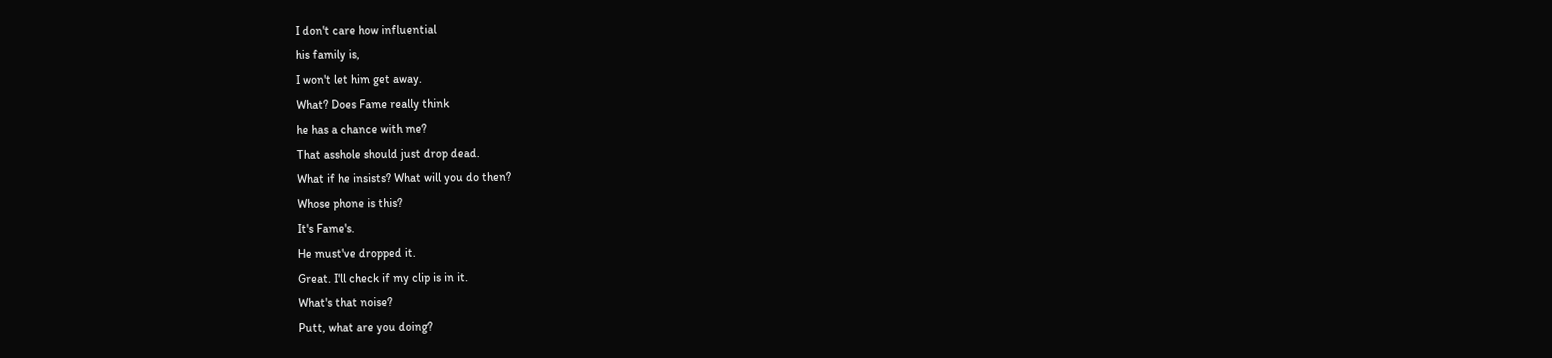I don't care how influential
his family is,
I won't let him get away.
What? Does Fame really think
he has a chance with me?
That asshole should just drop dead.
What if he insists? What will you do then?
Whose phone is this?
It's Fame's.
He must've dropped it.
Great. I'll check if my clip is in it.
What's that noise?
Putt, what are you doing?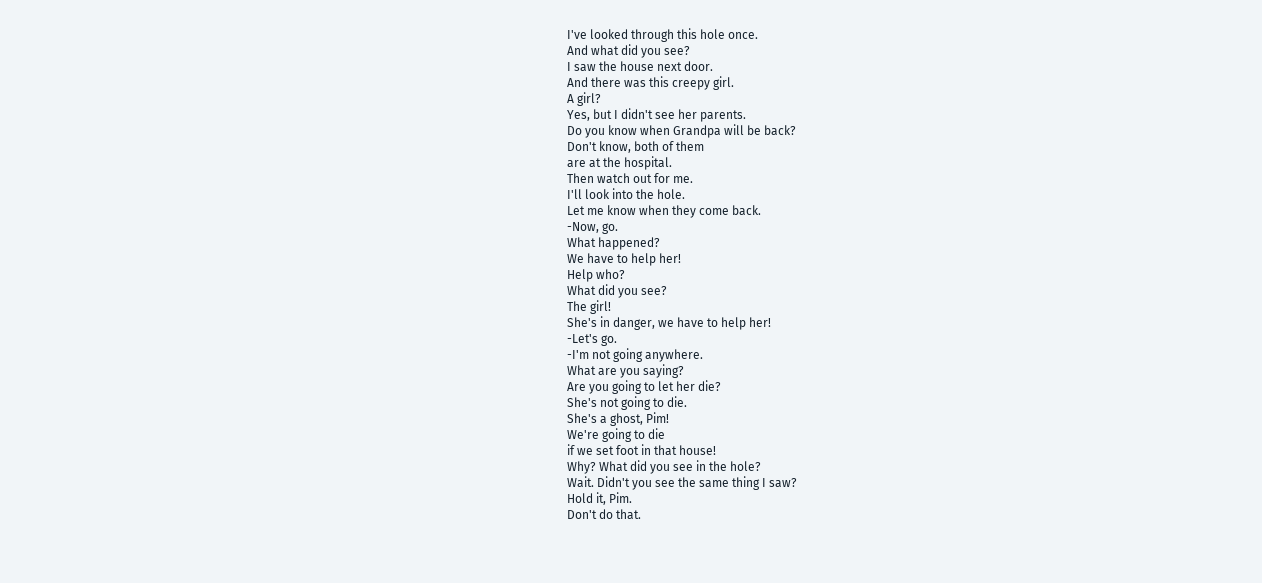I've looked through this hole once.
And what did you see?
I saw the house next door.
And there was this creepy girl.
A girl?
Yes, but I didn't see her parents.
Do you know when Grandpa will be back?
Don't know, both of them
are at the hospital.
Then watch out for me.
I'll look into the hole.
Let me know when they come back.
-Now, go.
What happened?
We have to help her!
Help who?
What did you see?
The girl!
She's in danger, we have to help her!
-Let's go.
-I'm not going anywhere.
What are you saying?
Are you going to let her die?
She's not going to die.
She's a ghost, Pim!
We're going to die
if we set foot in that house!
Why? What did you see in the hole?
Wait. Didn't you see the same thing I saw?
Hold it, Pim.
Don't do that.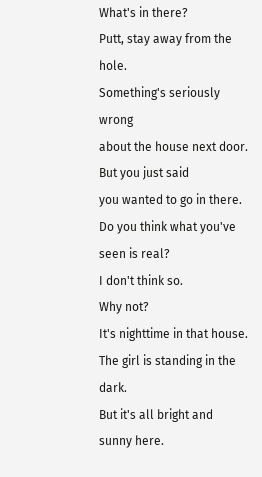What's in there?
Putt, stay away from the hole.
Something's seriously wrong
about the house next door.
But you just said
you wanted to go in there.
Do you think what you've seen is real?
I don't think so.
Why not?
It's nighttime in that house.
The girl is standing in the dark.
But it's all bright and sunny here.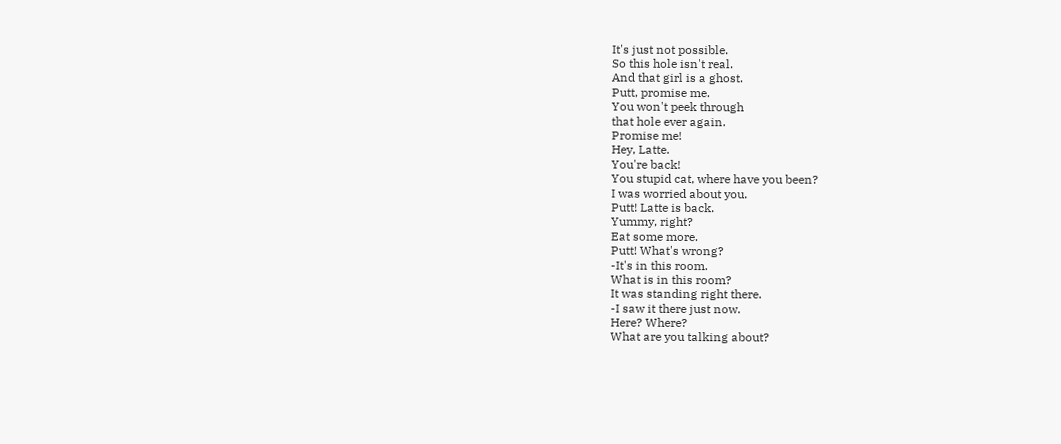It's just not possible.
So this hole isn't real.
And that girl is a ghost.
Putt, promise me.
You won't peek through
that hole ever again.
Promise me!
Hey, Latte.
You're back!
You stupid cat, where have you been?
I was worried about you.
Putt! Latte is back.
Yummy, right?
Eat some more.
Putt! What's wrong?
-It's in this room.
What is in this room?
It was standing right there.
-I saw it there just now.
Here? Where?
What are you talking about?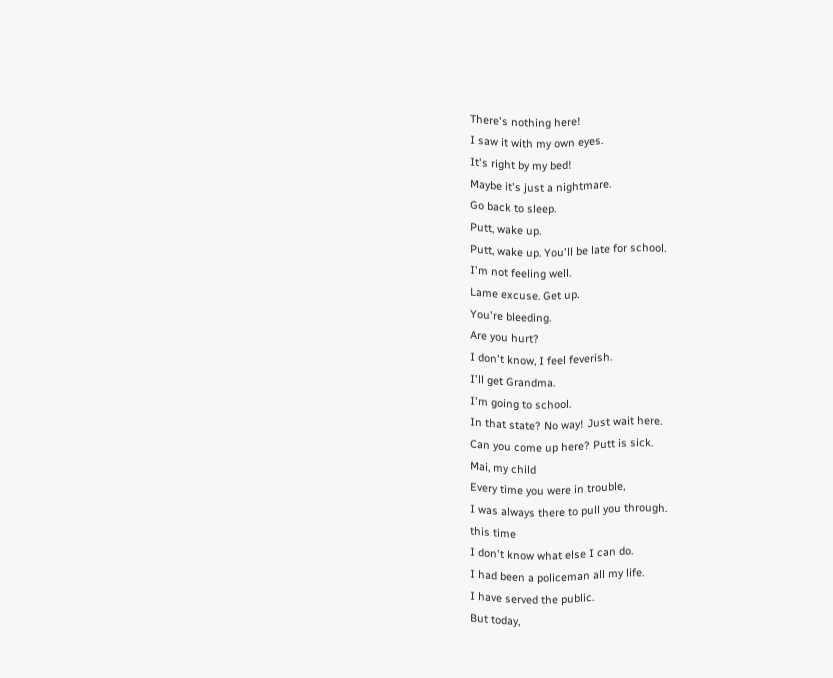There's nothing here!
I saw it with my own eyes.
It's right by my bed!
Maybe it's just a nightmare.
Go back to sleep.
Putt, wake up.
Putt, wake up. You'll be late for school.
I'm not feeling well.
Lame excuse. Get up.
You're bleeding.
Are you hurt?
I don't know, I feel feverish.
I'll get Grandma.
I'm going to school.
In that state? No way! Just wait here.
Can you come up here? Putt is sick.
Mai, my child
Every time you were in trouble,
I was always there to pull you through.
this time
I don't know what else I can do.
I had been a policeman all my life.
I have served the public.
But today,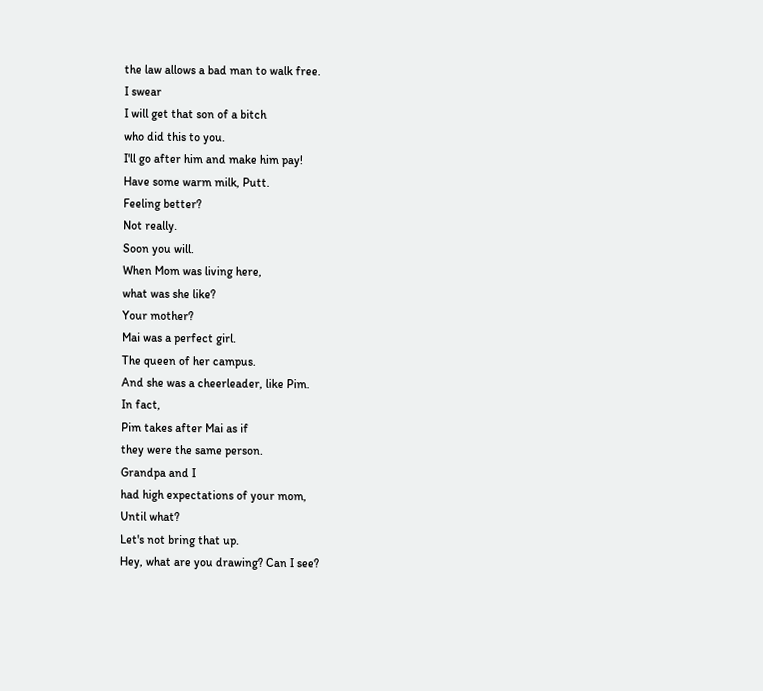the law allows a bad man to walk free.
I swear
I will get that son of a bitch
who did this to you.
I'll go after him and make him pay!
Have some warm milk, Putt.
Feeling better?
Not really.
Soon you will.
When Mom was living here,
what was she like?
Your mother?
Mai was a perfect girl.
The queen of her campus.
And she was a cheerleader, like Pim.
In fact,
Pim takes after Mai as if
they were the same person.
Grandpa and I
had high expectations of your mom,
Until what?
Let's not bring that up.
Hey, what are you drawing? Can I see?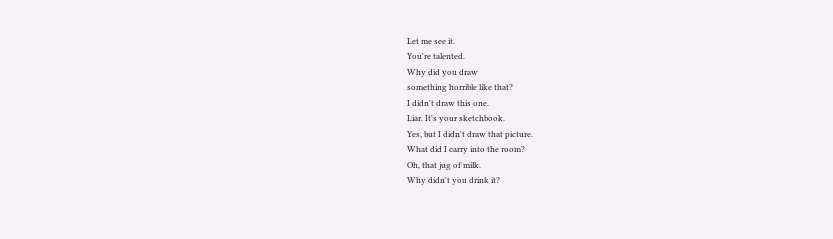Let me see it.
You're talented.
Why did you draw
something horrible like that?
I didn't draw this one.
Liar. It's your sketchbook.
Yes, but I didn't draw that picture.
What did I carry into the room?
Oh, that jug of milk.
Why didn't you drink it?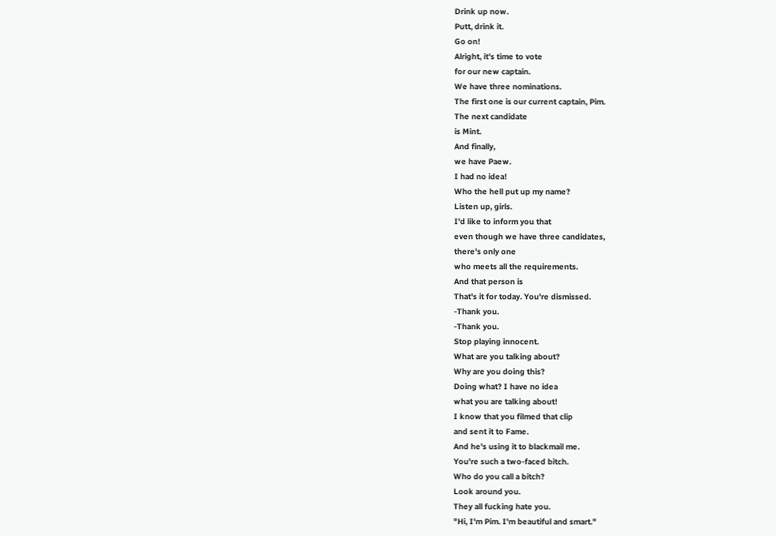Drink up now.
Putt, drink it.
Go on!
Alright, it's time to vote
for our new captain.
We have three nominations.
The first one is our current captain, Pim.
The next candidate
is Mint.
And finally,
we have Paew.
I had no idea!
Who the hell put up my name?
Listen up, girls.
I'd like to inform you that
even though we have three candidates,
there's only one
who meets all the requirements.
And that person is
That's it for today. You're dismissed.
-Thank you.
-Thank you.
Stop playing innocent.
What are you talking about?
Why are you doing this?
Doing what? I have no idea
what you are talking about!
I know that you filmed that clip
and sent it to Fame.
And he's using it to blackmail me.
You're such a two-faced bitch.
Who do you call a bitch?
Look around you.
They all fucking hate you.
"Hi, I'm Pim. I'm beautiful and smart."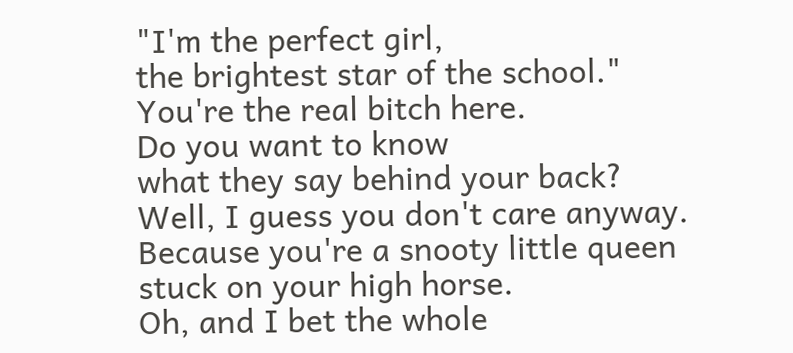"I'm the perfect girl,
the brightest star of the school."
You're the real bitch here.
Do you want to know
what they say behind your back?
Well, I guess you don't care anyway.
Because you're a snooty little queen
stuck on your high horse.
Oh, and I bet the whole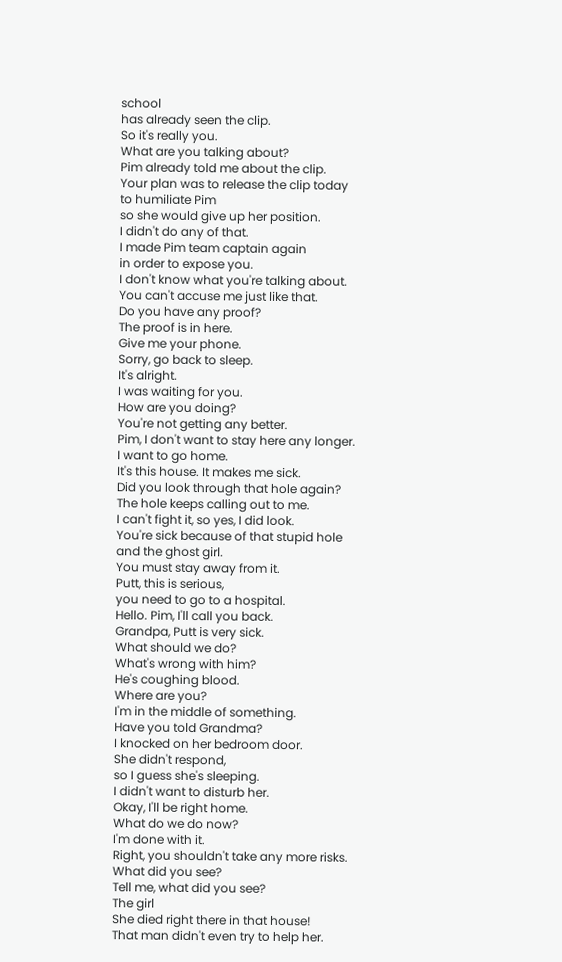school
has already seen the clip.
So it's really you.
What are you talking about?
Pim already told me about the clip.
Your plan was to release the clip today
to humiliate Pim
so she would give up her position.
I didn't do any of that.
I made Pim team captain again
in order to expose you.
I don't know what you're talking about.
You can't accuse me just like that.
Do you have any proof?
The proof is in here.
Give me your phone.
Sorry, go back to sleep.
It's alright.
I was waiting for you.
How are you doing?
You're not getting any better.
Pim, I don't want to stay here any longer.
I want to go home.
It's this house. It makes me sick.
Did you look through that hole again?
The hole keeps calling out to me.
I can't fight it, so yes, I did look.
You're sick because of that stupid hole
and the ghost girl.
You must stay away from it.
Putt, this is serious,
you need to go to a hospital.
Hello. Pim, I'll call you back.
Grandpa, Putt is very sick.
What should we do?
What's wrong with him?
He's coughing blood.
Where are you?
I'm in the middle of something.
Have you told Grandma?
I knocked on her bedroom door.
She didn't respond,
so I guess she's sleeping.
I didn't want to disturb her.
Okay, I'll be right home.
What do we do now?
I'm done with it.
Right, you shouldn't take any more risks.
What did you see?
Tell me, what did you see?
The girl
She died right there in that house!
That man didn't even try to help her.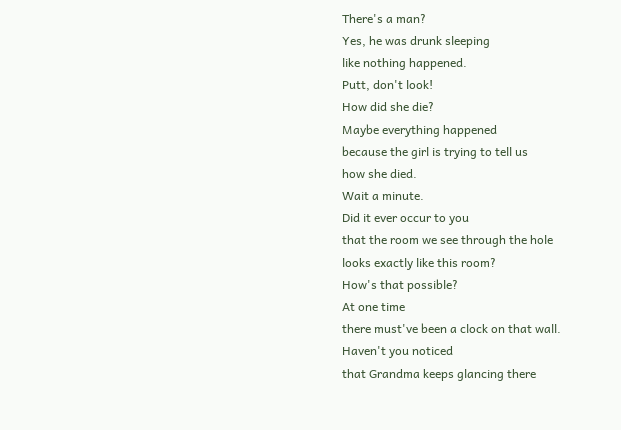There's a man?
Yes, he was drunk sleeping
like nothing happened.
Putt, don't look!
How did she die?
Maybe everything happened
because the girl is trying to tell us
how she died.
Wait a minute.
Did it ever occur to you
that the room we see through the hole
looks exactly like this room?
How's that possible?
At one time
there must've been a clock on that wall.
Haven't you noticed
that Grandma keeps glancing there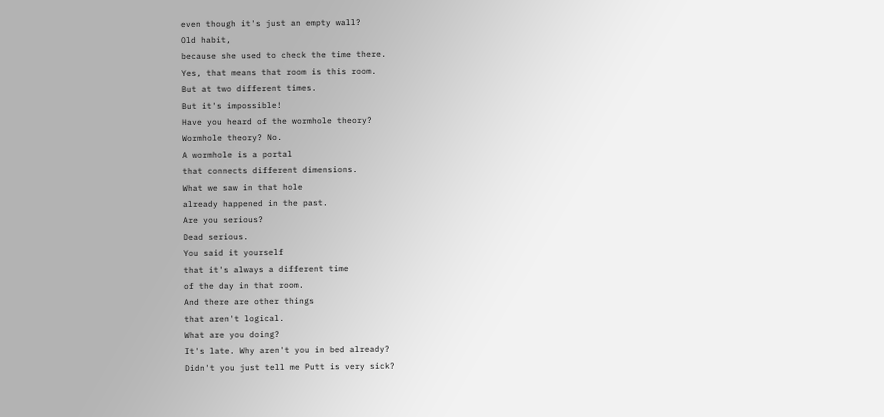even though it's just an empty wall?
Old habit,
because she used to check the time there.
Yes, that means that room is this room.
But at two different times.
But it's impossible!
Have you heard of the wormhole theory?
Wormhole theory? No.
A wormhole is a portal
that connects different dimensions.
What we saw in that hole
already happened in the past.
Are you serious?
Dead serious.
You said it yourself
that it's always a different time
of the day in that room.
And there are other things
that aren't logical.
What are you doing?
It's late. Why aren't you in bed already?
Didn't you just tell me Putt is very sick?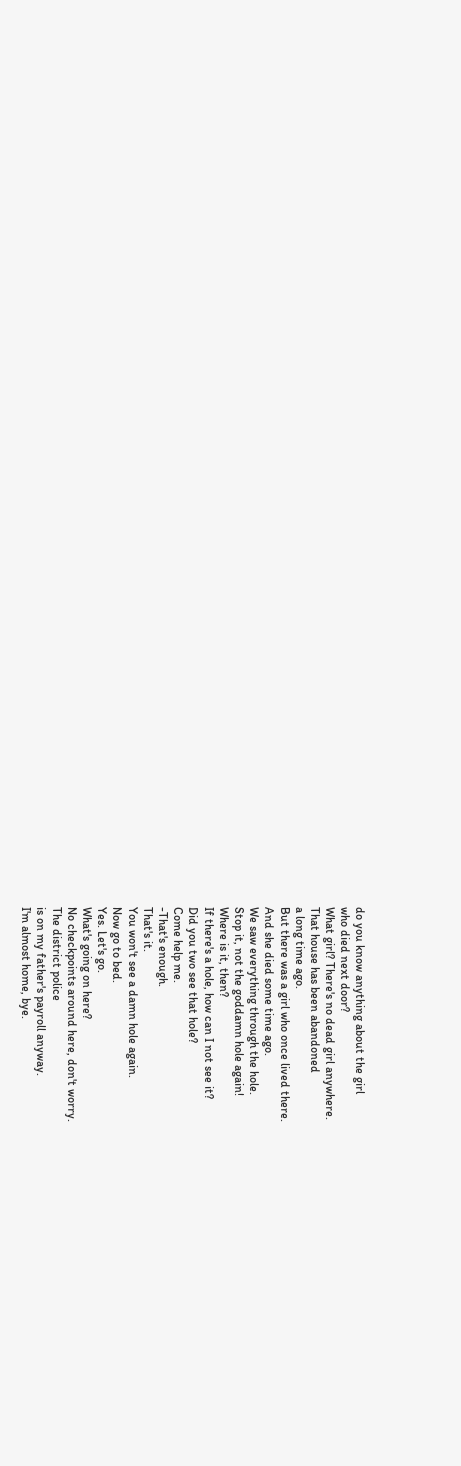do you know anything about the girl
who died next door?
What girl? There's no dead girl anywhere.
That house has been abandoned
a long time ago.
But there was a girl who once lived there.
And she died some time ago.
We saw everything through the hole.
Stop it, not the goddamn hole again!
Where is it, then?
If there's a hole, how can I not see it?
Did you two see that hole?
Come help me.
-That's enough.
That's it.
You won't see a damn hole again.
Now go to bed.
Yes. Let's go.
What's going on here?
No checkpoints around here, don't worry.
The district police
is on my father's payroll anyway.
I'm almost home, bye.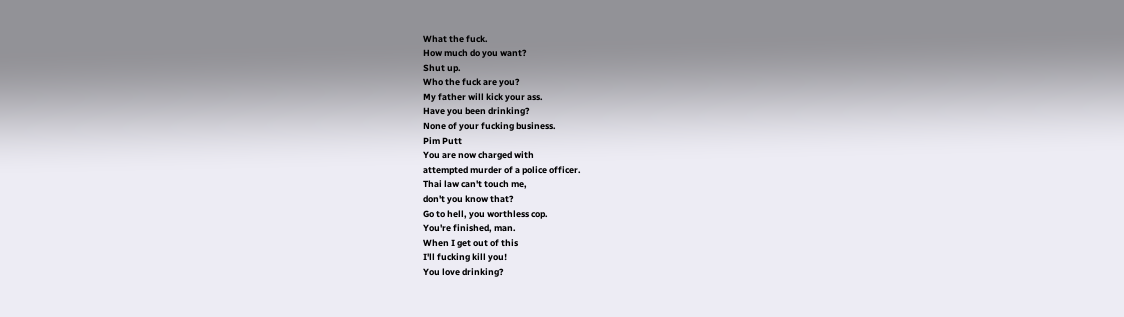What the fuck.
How much do you want?
Shut up.
Who the fuck are you?
My father will kick your ass.
Have you been drinking?
None of your fucking business.
Pim Putt
You are now charged with
attempted murder of a police officer.
Thai law can't touch me,
don't you know that?
Go to hell, you worthless cop.
You're finished, man.
When I get out of this
I'll fucking kill you!
You love drinking?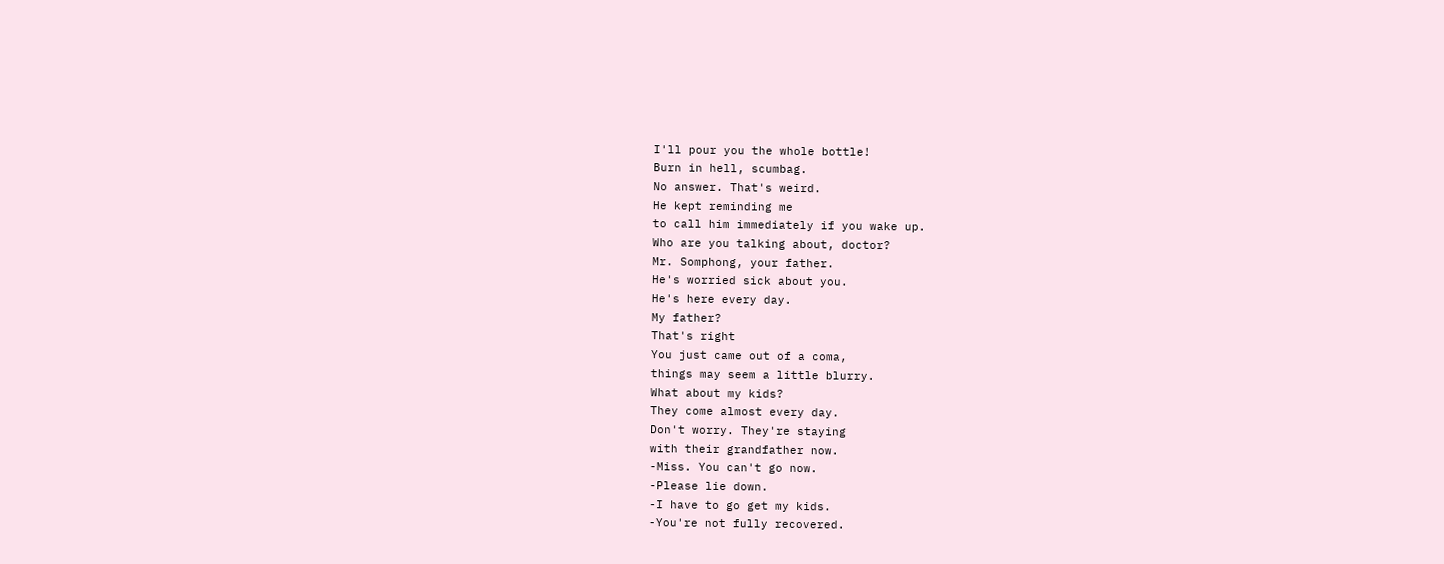I'll pour you the whole bottle!
Burn in hell, scumbag.
No answer. That's weird.
He kept reminding me
to call him immediately if you wake up.
Who are you talking about, doctor?
Mr. Somphong, your father.
He's worried sick about you.
He's here every day.
My father?
That's right
You just came out of a coma,
things may seem a little blurry.
What about my kids?
They come almost every day.
Don't worry. They're staying
with their grandfather now.
-Miss. You can't go now.
-Please lie down.
-I have to go get my kids.
-You're not fully recovered.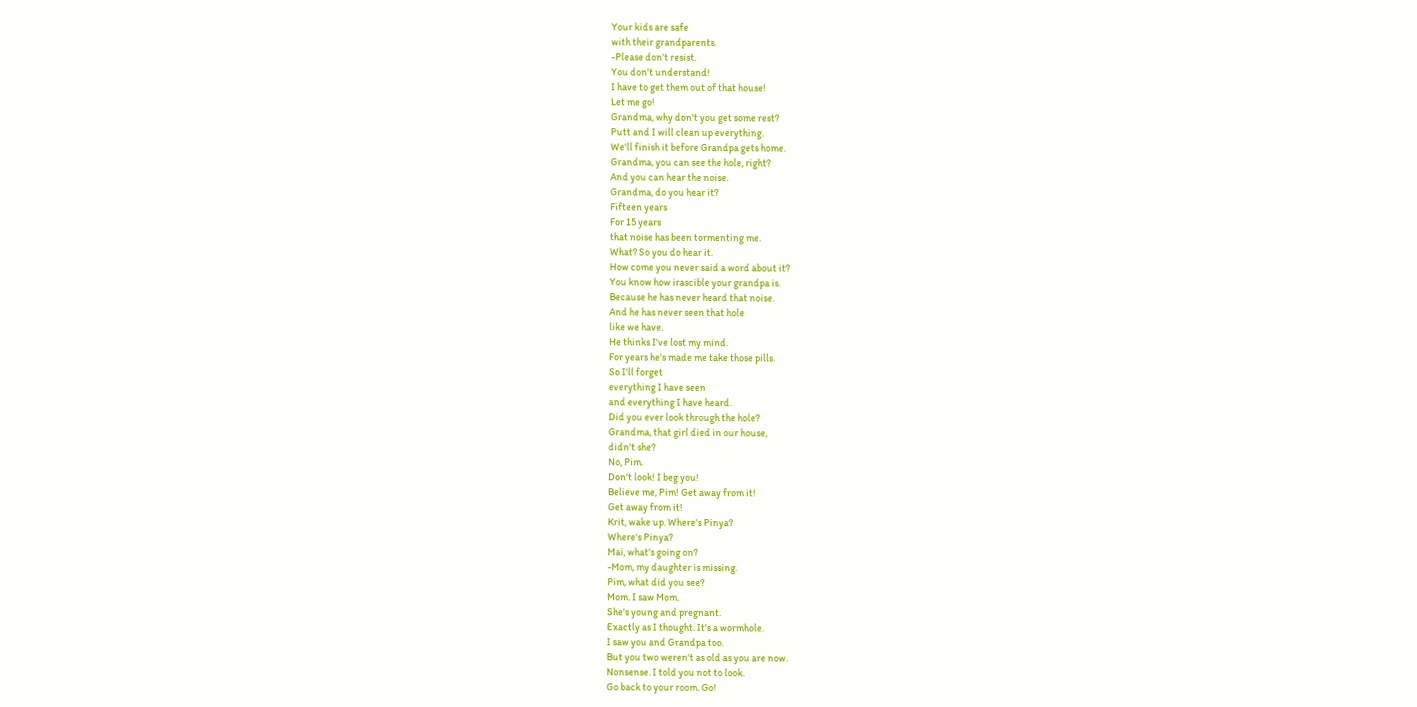Your kids are safe
with their grandparents.
-Please don't resist.
You don't understand!
I have to get them out of that house!
Let me go!
Grandma, why don't you get some rest?
Putt and I will clean up everything.
We'll finish it before Grandpa gets home.
Grandma, you can see the hole, right?
And you can hear the noise.
Grandma, do you hear it?
Fifteen years
For 15 years
that noise has been tormenting me.
What? So you do hear it.
How come you never said a word about it?
You know how irascible your grandpa is.
Because he has never heard that noise.
And he has never seen that hole
like we have.
He thinks I've lost my mind.
For years he's made me take those pills.
So I'll forget
everything I have seen
and everything I have heard.
Did you ever look through the hole?
Grandma, that girl died in our house,
didn't she?
No, Pim.
Don't look! I beg you!
Believe me, Pim! Get away from it!
Get away from it!
Krit, wake up. Where's Pinya?
Where's Pinya?
Mai, what's going on?
-Mom, my daughter is missing.
Pim, what did you see?
Mom. I saw Mom.
She's young and pregnant.
Exactly as I thought. It's a wormhole.
I saw you and Grandpa too.
But you two weren't as old as you are now.
Nonsense. I told you not to look.
Go back to your room. Go!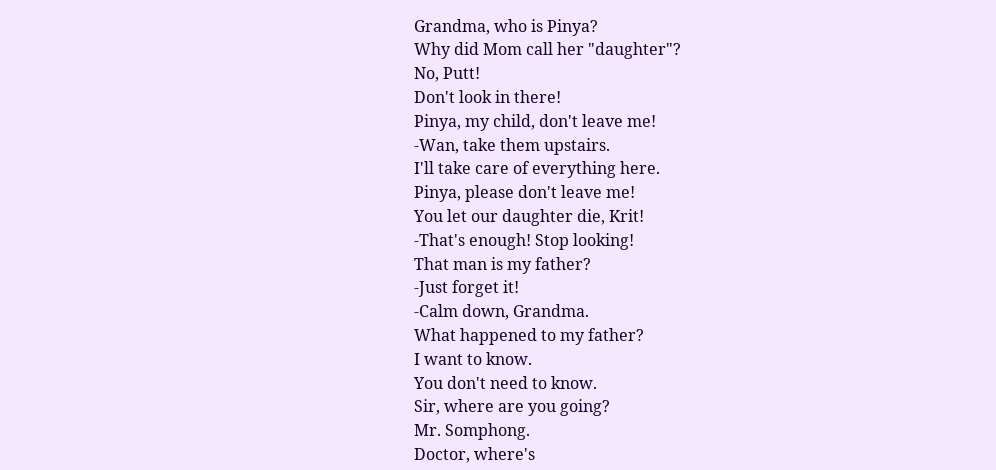Grandma, who is Pinya?
Why did Mom call her "daughter"?
No, Putt!
Don't look in there!
Pinya, my child, don't leave me!
-Wan, take them upstairs.
I'll take care of everything here.
Pinya, please don't leave me!
You let our daughter die, Krit!
-That's enough! Stop looking!
That man is my father?
-Just forget it!
-Calm down, Grandma.
What happened to my father?
I want to know.
You don't need to know.
Sir, where are you going?
Mr. Somphong.
Doctor, where's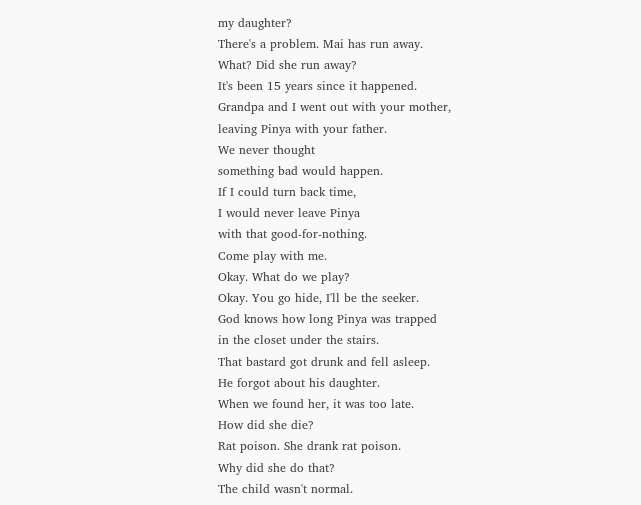my daughter?
There's a problem. Mai has run away.
What? Did she run away?
It's been 15 years since it happened.
Grandpa and I went out with your mother,
leaving Pinya with your father.
We never thought
something bad would happen.
If I could turn back time,
I would never leave Pinya
with that good-for-nothing.
Come play with me.
Okay. What do we play?
Okay. You go hide, I'll be the seeker.
God knows how long Pinya was trapped
in the closet under the stairs.
That bastard got drunk and fell asleep.
He forgot about his daughter.
When we found her, it was too late.
How did she die?
Rat poison. She drank rat poison.
Why did she do that?
The child wasn't normal.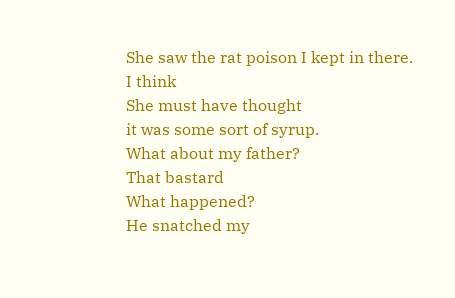She saw the rat poison I kept in there.
I think
She must have thought
it was some sort of syrup.
What about my father?
That bastard
What happened?
He snatched my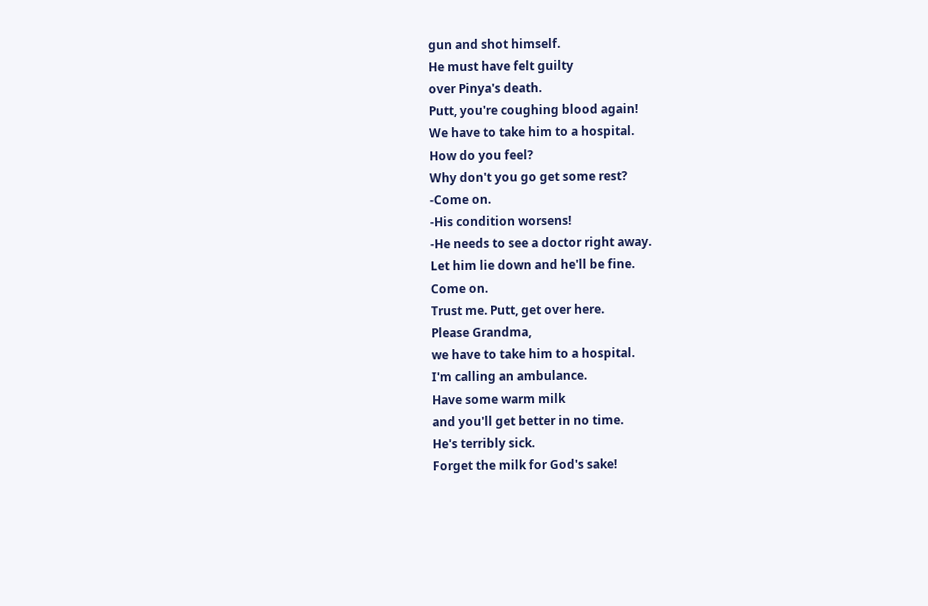gun and shot himself.
He must have felt guilty
over Pinya's death.
Putt, you're coughing blood again!
We have to take him to a hospital.
How do you feel?
Why don't you go get some rest?
-Come on.
-His condition worsens!
-He needs to see a doctor right away.
Let him lie down and he'll be fine.
Come on.
Trust me. Putt, get over here.
Please Grandma,
we have to take him to a hospital.
I'm calling an ambulance.
Have some warm milk
and you'll get better in no time.
He's terribly sick.
Forget the milk for God's sake!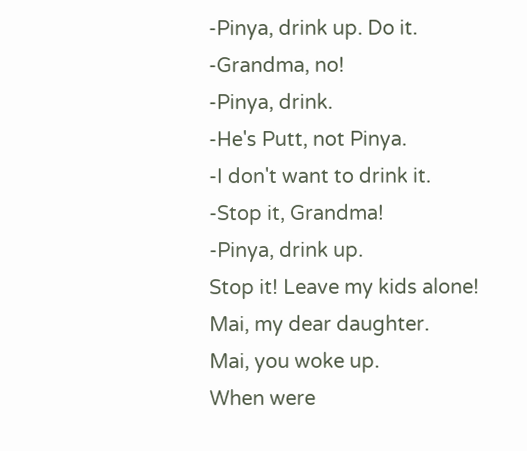-Pinya, drink up. Do it.
-Grandma, no!
-Pinya, drink.
-He's Putt, not Pinya.
-I don't want to drink it.
-Stop it, Grandma!
-Pinya, drink up.
Stop it! Leave my kids alone!
Mai, my dear daughter.
Mai, you woke up.
When were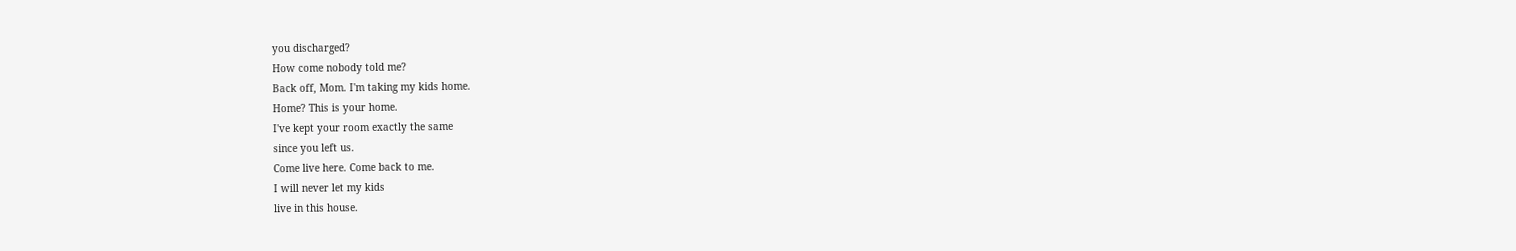you discharged?
How come nobody told me?
Back off, Mom. I'm taking my kids home.
Home? This is your home.
I've kept your room exactly the same
since you left us.
Come live here. Come back to me.
I will never let my kids
live in this house.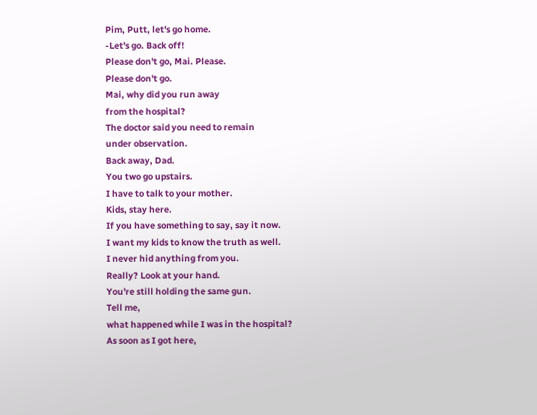Pim, Putt, let's go home.
-Let's go. Back off!
Please don't go, Mai. Please.
Please don't go.
Mai, why did you run away
from the hospital?
The doctor said you need to remain
under observation.
Back away, Dad.
You two go upstairs.
I have to talk to your mother.
Kids, stay here.
If you have something to say, say it now.
I want my kids to know the truth as well.
I never hid anything from you.
Really? Look at your hand.
You're still holding the same gun.
Tell me,
what happened while I was in the hospital?
As soon as I got here,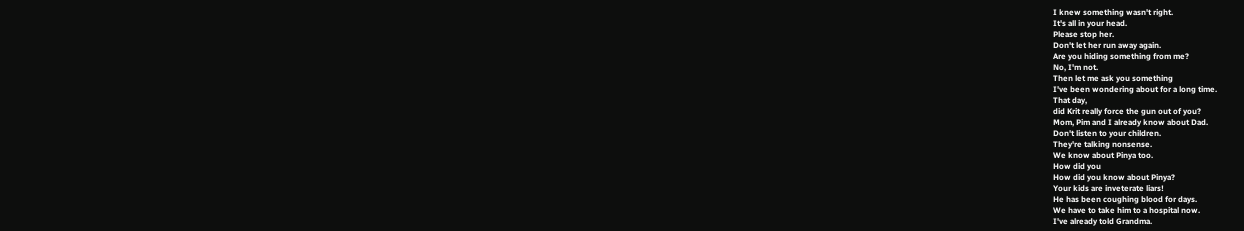I knew something wasn't right.
It's all in your head.
Please stop her.
Don't let her run away again.
Are you hiding something from me?
No, I'm not.
Then let me ask you something
I've been wondering about for a long time.
That day,
did Krit really force the gun out of you?
Mom, Pim and I already know about Dad.
Don't listen to your children.
They're talking nonsense.
We know about Pinya too.
How did you
How did you know about Pinya?
Your kids are inveterate liars!
He has been coughing blood for days.
We have to take him to a hospital now.
I've already told Grandma.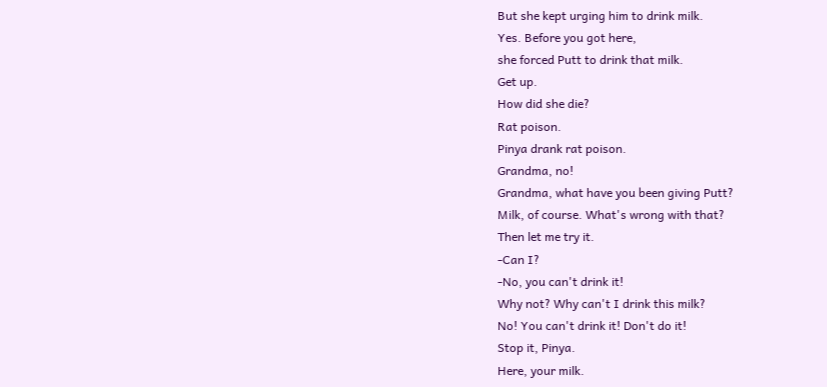But she kept urging him to drink milk.
Yes. Before you got here,
she forced Putt to drink that milk.
Get up.
How did she die?
Rat poison.
Pinya drank rat poison.
Grandma, no!
Grandma, what have you been giving Putt?
Milk, of course. What's wrong with that?
Then let me try it.
-Can I?
-No, you can't drink it!
Why not? Why can't I drink this milk?
No! You can't drink it! Don't do it!
Stop it, Pinya.
Here, your milk.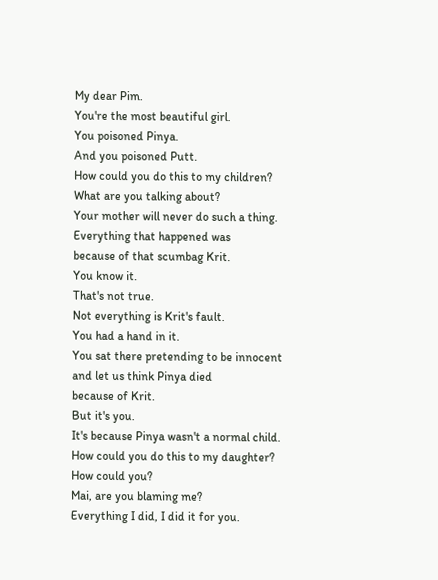My dear Pim.
You're the most beautiful girl.
You poisoned Pinya.
And you poisoned Putt.
How could you do this to my children?
What are you talking about?
Your mother will never do such a thing.
Everything that happened was
because of that scumbag Krit.
You know it.
That's not true.
Not everything is Krit's fault.
You had a hand in it.
You sat there pretending to be innocent
and let us think Pinya died
because of Krit.
But it's you.
It's because Pinya wasn't a normal child.
How could you do this to my daughter?
How could you?
Mai, are you blaming me?
Everything I did, I did it for you.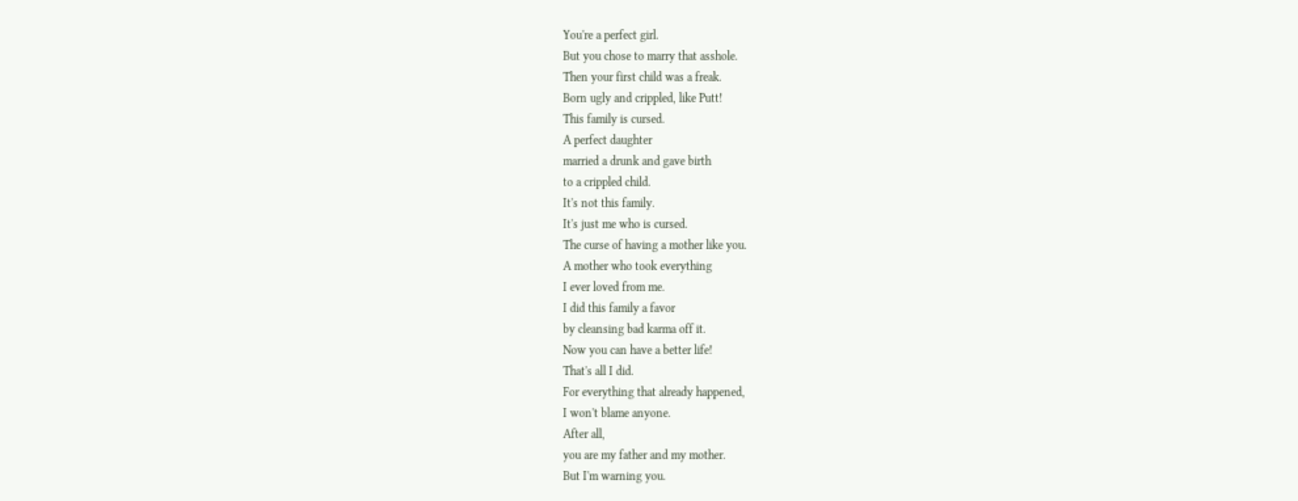You're a perfect girl.
But you chose to marry that asshole.
Then your first child was a freak.
Born ugly and crippled, like Putt!
This family is cursed.
A perfect daughter
married a drunk and gave birth
to a crippled child.
It's not this family.
It's just me who is cursed.
The curse of having a mother like you.
A mother who took everything
I ever loved from me.
I did this family a favor
by cleansing bad karma off it.
Now you can have a better life!
That's all I did.
For everything that already happened,
I won't blame anyone.
After all,
you are my father and my mother.
But I'm warning you.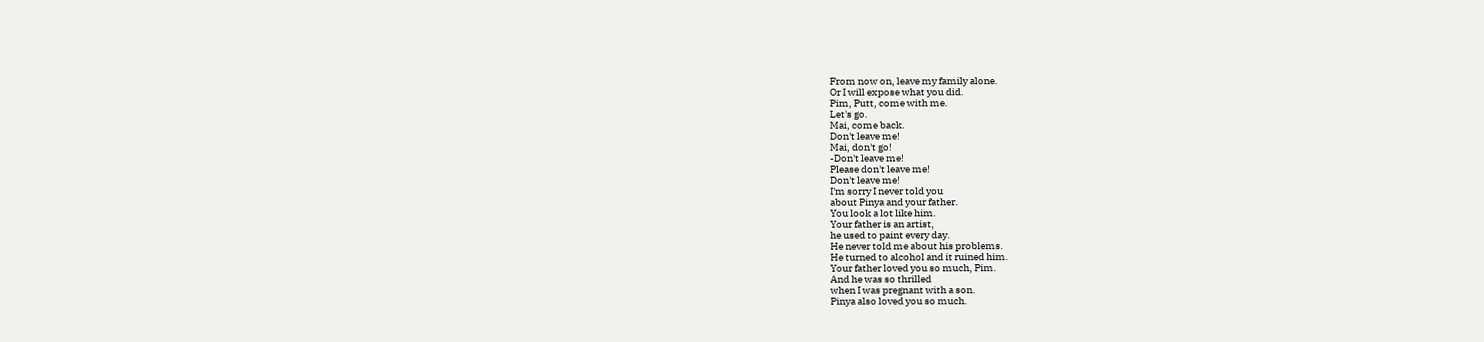From now on, leave my family alone.
Or I will expose what you did.
Pim, Putt, come with me.
Let's go.
Mai, come back.
Don't leave me!
Mai, don't go!
-Don't leave me!
Please don't leave me!
Don't leave me!
I'm sorry I never told you
about Pinya and your father.
You look a lot like him.
Your father is an artist,
he used to paint every day.
He never told me about his problems.
He turned to alcohol and it ruined him.
Your father loved you so much, Pim.
And he was so thrilled
when I was pregnant with a son.
Pinya also loved you so much.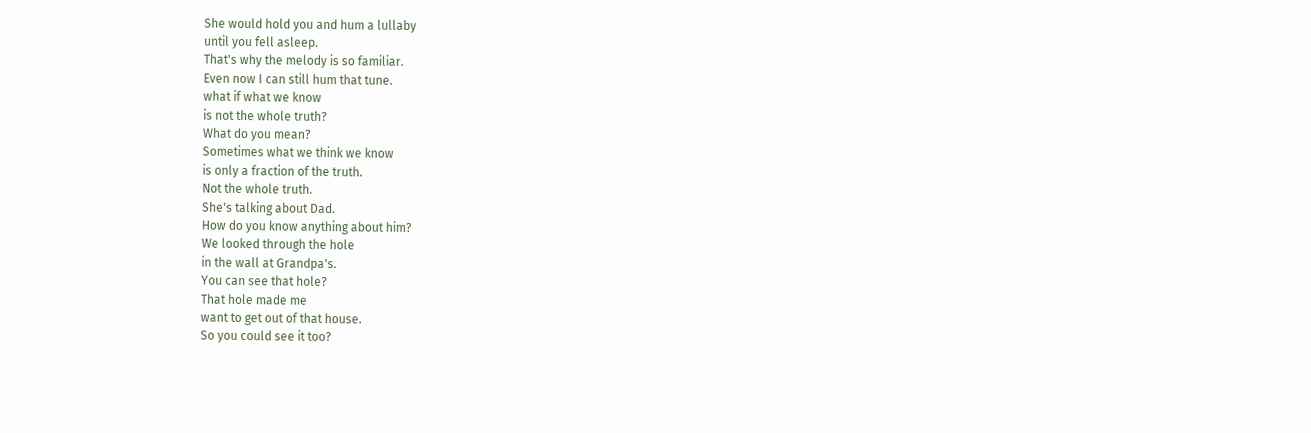She would hold you and hum a lullaby
until you fell asleep.
That's why the melody is so familiar.
Even now I can still hum that tune.
what if what we know
is not the whole truth?
What do you mean?
Sometimes what we think we know
is only a fraction of the truth.
Not the whole truth.
She's talking about Dad.
How do you know anything about him?
We looked through the hole
in the wall at Grandpa's.
You can see that hole?
That hole made me
want to get out of that house.
So you could see it too?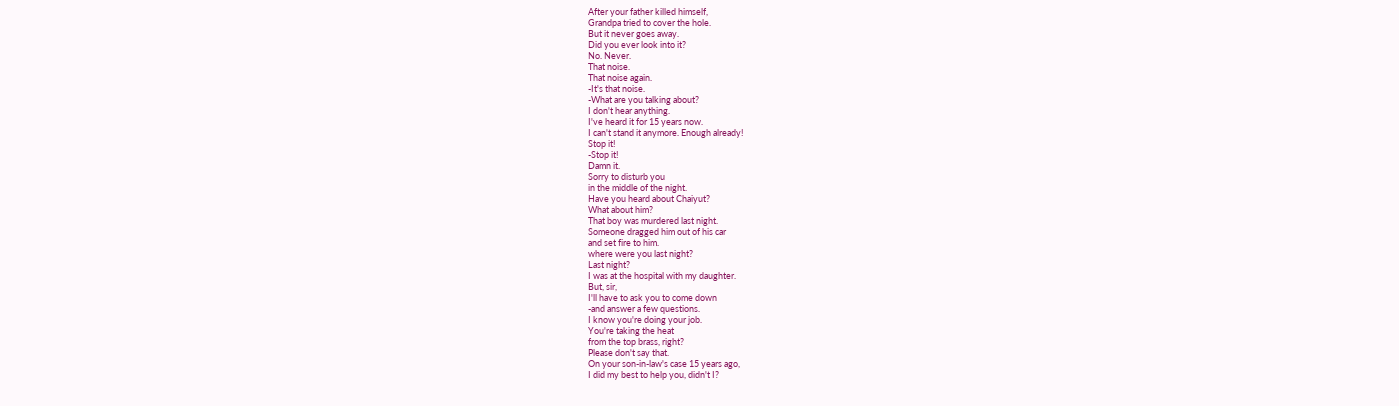After your father killed himself,
Grandpa tried to cover the hole.
But it never goes away.
Did you ever look into it?
No. Never.
That noise.
That noise again.
-It's that noise.
-What are you talking about?
I don't hear anything.
I've heard it for 15 years now.
I can't stand it anymore. Enough already!
Stop it!
-Stop it!
Damn it.
Sorry to disturb you
in the middle of the night.
Have you heard about Chaiyut?
What about him?
That boy was murdered last night.
Someone dragged him out of his car
and set fire to him.
where were you last night?
Last night?
I was at the hospital with my daughter.
But, sir,
I'll have to ask you to come down
-and answer a few questions.
I know you're doing your job.
You're taking the heat
from the top brass, right?
Please don't say that.
On your son-in-law's case 15 years ago,
I did my best to help you, didn't I?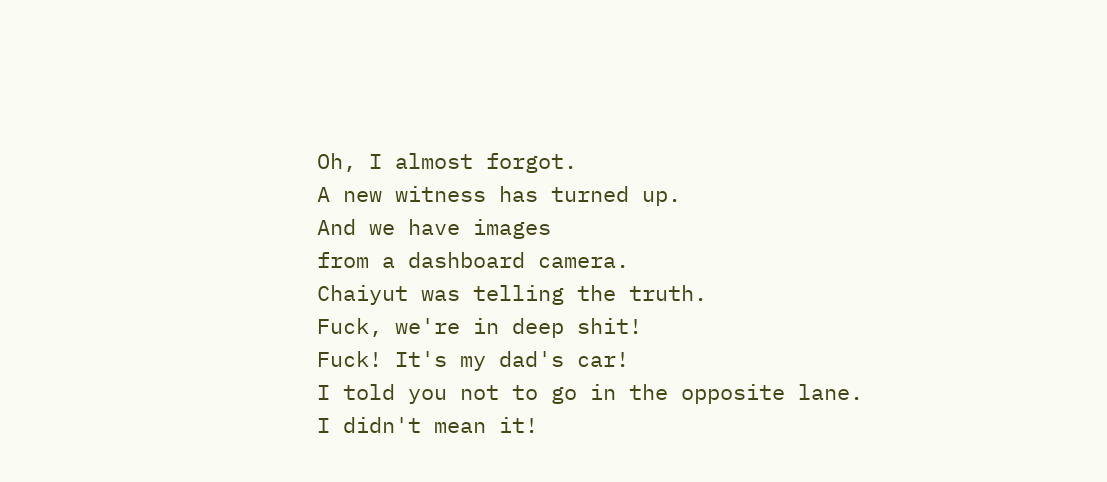Oh, I almost forgot.
A new witness has turned up.
And we have images
from a dashboard camera.
Chaiyut was telling the truth.
Fuck, we're in deep shit!
Fuck! It's my dad's car!
I told you not to go in the opposite lane.
I didn't mean it!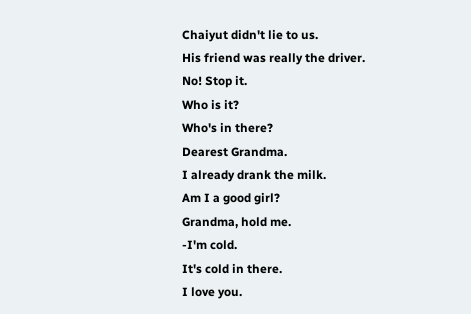Chaiyut didn't lie to us.
His friend was really the driver.
No! Stop it.
Who is it?
Who's in there?
Dearest Grandma.
I already drank the milk.
Am I a good girl?
Grandma, hold me.
-I'm cold.
It's cold in there.
I love you.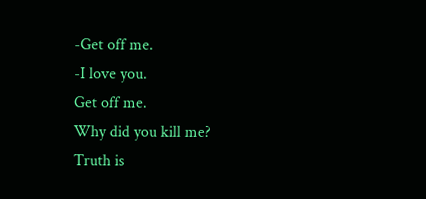-Get off me.
-I love you.
Get off me.
Why did you kill me?
Truth is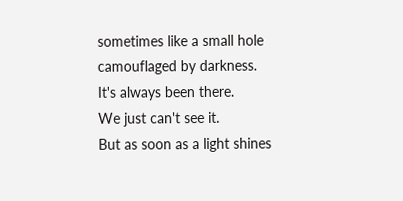sometimes like a small hole
camouflaged by darkness.
It's always been there.
We just can't see it.
But as soon as a light shines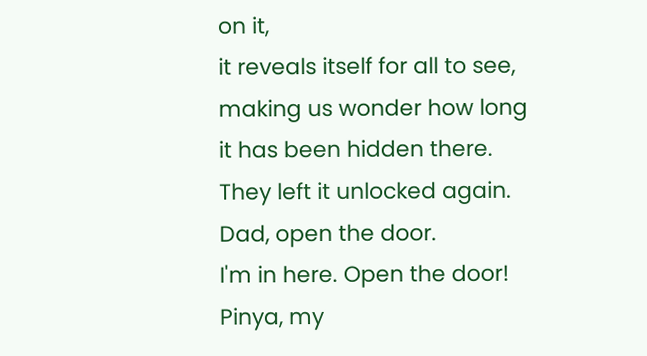on it,
it reveals itself for all to see,
making us wonder how long
it has been hidden there.
They left it unlocked again.
Dad, open the door.
I'm in here. Open the door!
Pinya, my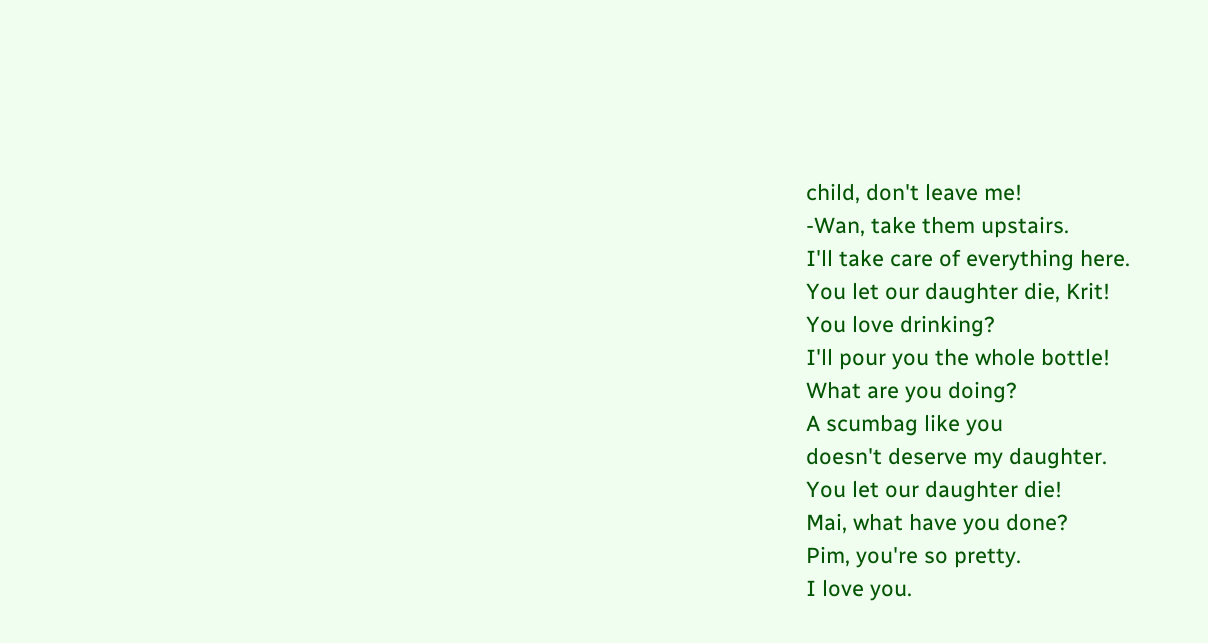child, don't leave me!
-Wan, take them upstairs.
I'll take care of everything here.
You let our daughter die, Krit!
You love drinking?
I'll pour you the whole bottle!
What are you doing?
A scumbag like you
doesn't deserve my daughter.
You let our daughter die!
Mai, what have you done?
Pim, you're so pretty.
I love you.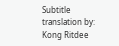Subtitle translation by: Kong Ritdee